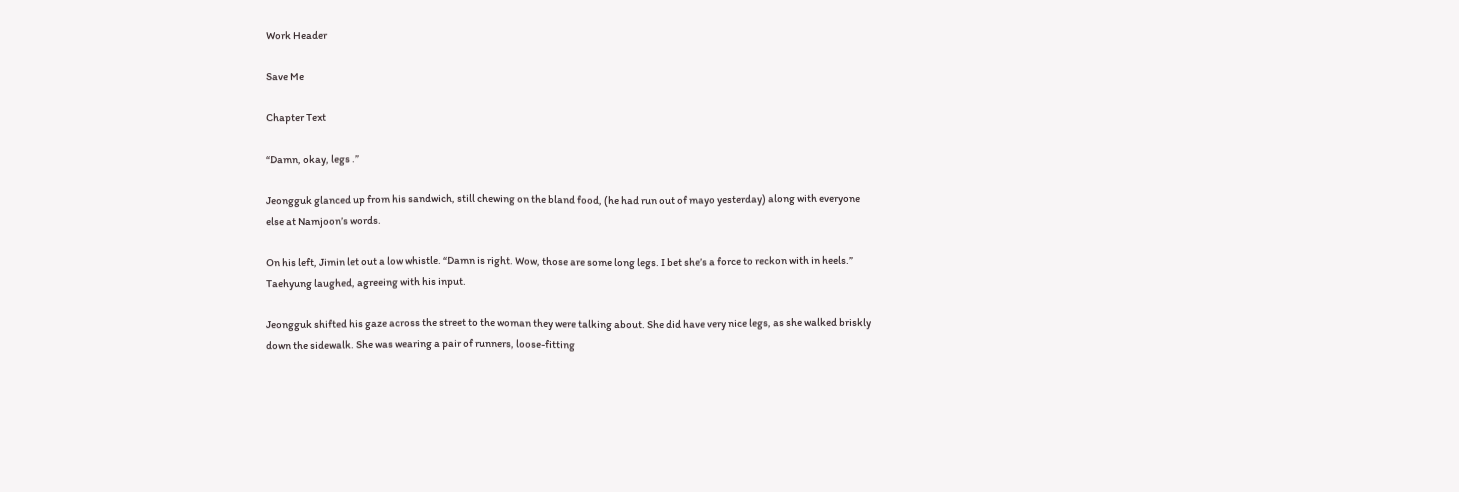Work Header

Save Me

Chapter Text

“Damn, okay, legs .”

Jeongguk glanced up from his sandwich, still chewing on the bland food, (he had run out of mayo yesterday) along with everyone else at Namjoon’s words.

On his left, Jimin let out a low whistle. “Damn is right. Wow, those are some long legs. I bet she’s a force to reckon with in heels.” Taehyung laughed, agreeing with his input.

Jeongguk shifted his gaze across the street to the woman they were talking about. She did have very nice legs, as she walked briskly down the sidewalk. She was wearing a pair of runners, loose-fitting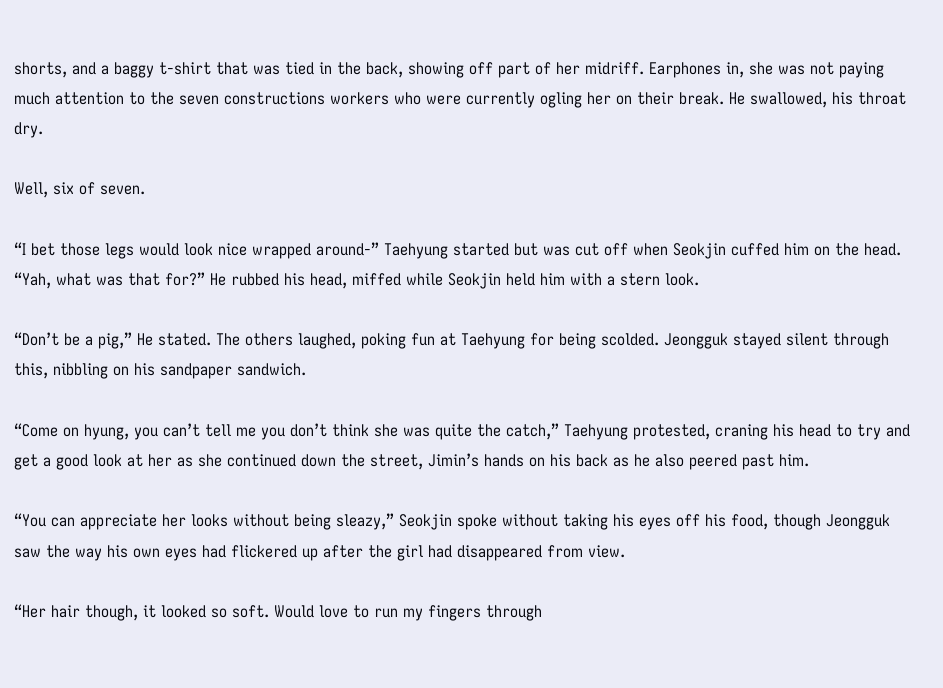shorts, and a baggy t-shirt that was tied in the back, showing off part of her midriff. Earphones in, she was not paying much attention to the seven constructions workers who were currently ogling her on their break. He swallowed, his throat dry.

Well, six of seven.

“I bet those legs would look nice wrapped around-” Taehyung started but was cut off when Seokjin cuffed him on the head. “Yah, what was that for?” He rubbed his head, miffed while Seokjin held him with a stern look.

“Don’t be a pig,” He stated. The others laughed, poking fun at Taehyung for being scolded. Jeongguk stayed silent through this, nibbling on his sandpaper sandwich.

“Come on hyung, you can’t tell me you don’t think she was quite the catch,” Taehyung protested, craning his head to try and get a good look at her as she continued down the street, Jimin’s hands on his back as he also peered past him.

“You can appreciate her looks without being sleazy,” Seokjin spoke without taking his eyes off his food, though Jeongguk saw the way his own eyes had flickered up after the girl had disappeared from view.

“Her hair though, it looked so soft. Would love to run my fingers through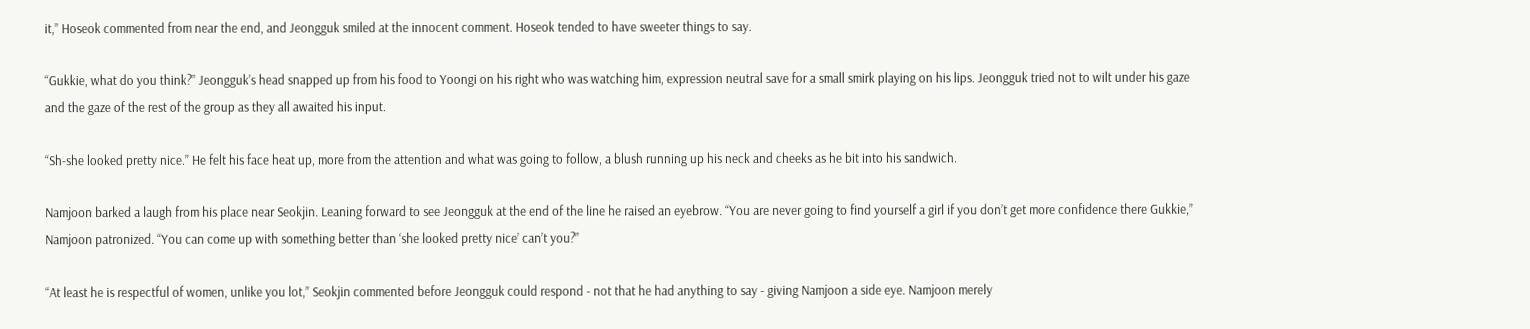it,” Hoseok commented from near the end, and Jeongguk smiled at the innocent comment. Hoseok tended to have sweeter things to say.

“Gukkie, what do you think?” Jeongguk’s head snapped up from his food to Yoongi on his right who was watching him, expression neutral save for a small smirk playing on his lips. Jeongguk tried not to wilt under his gaze and the gaze of the rest of the group as they all awaited his input.

“Sh-she looked pretty nice.” He felt his face heat up, more from the attention and what was going to follow, a blush running up his neck and cheeks as he bit into his sandwich.

Namjoon barked a laugh from his place near Seokjin. Leaning forward to see Jeongguk at the end of the line he raised an eyebrow. “You are never going to find yourself a girl if you don’t get more confidence there Gukkie,” Namjoon patronized. “You can come up with something better than ‘she looked pretty nice’ can’t you?”

“At least he is respectful of women, unlike you lot,” Seokjin commented before Jeongguk could respond - not that he had anything to say - giving Namjoon a side eye. Namjoon merely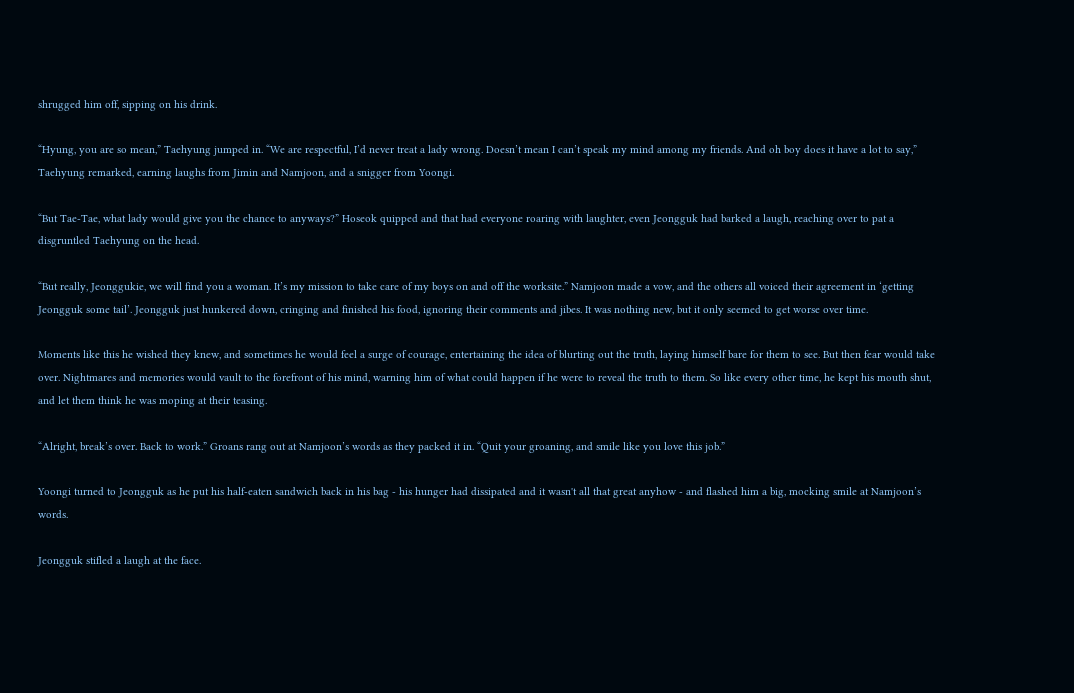shrugged him off, sipping on his drink.

“Hyung, you are so mean,” Taehyung jumped in. “We are respectful, I’d never treat a lady wrong. Doesn’t mean I can’t speak my mind among my friends. And oh boy does it have a lot to say,” Taehyung remarked, earning laughs from Jimin and Namjoon, and a snigger from Yoongi.

“But Tae-Tae, what lady would give you the chance to anyways?” Hoseok quipped and that had everyone roaring with laughter, even Jeongguk had barked a laugh, reaching over to pat a disgruntled Taehyung on the head.

“But really, Jeonggukie, we will find you a woman. It’s my mission to take care of my boys on and off the worksite.” Namjoon made a vow, and the others all voiced their agreement in ‘getting Jeongguk some tail’. Jeongguk just hunkered down, cringing and finished his food, ignoring their comments and jibes. It was nothing new, but it only seemed to get worse over time.

Moments like this he wished they knew, and sometimes he would feel a surge of courage, entertaining the idea of blurting out the truth, laying himself bare for them to see. But then fear would take over. Nightmares and memories would vault to the forefront of his mind, warning him of what could happen if he were to reveal the truth to them. So like every other time, he kept his mouth shut, and let them think he was moping at their teasing.

“Alright, break’s over. Back to work.” Groans rang out at Namjoon’s words as they packed it in. “Quit your groaning, and smile like you love this job.”

Yoongi turned to Jeongguk as he put his half-eaten sandwich back in his bag - his hunger had dissipated and it wasn't all that great anyhow - and flashed him a big, mocking smile at Namjoon’s words.

Jeongguk stifled a laugh at the face.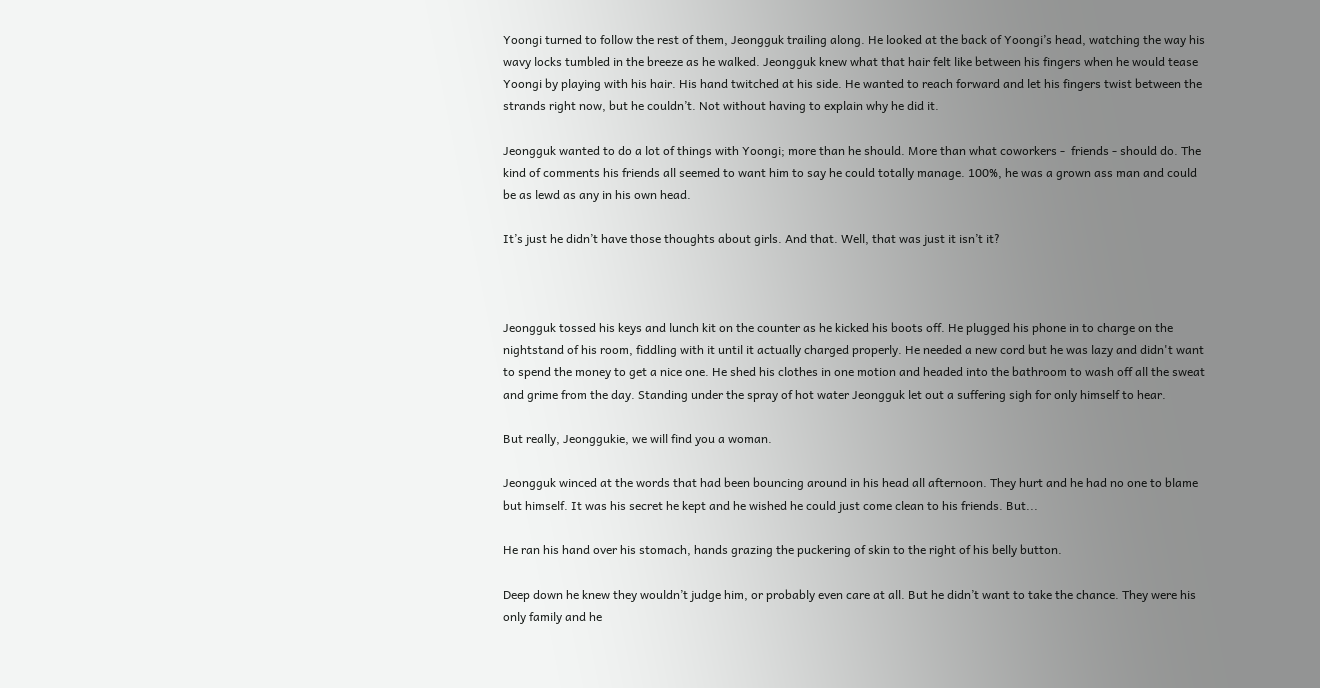Yoongi turned to follow the rest of them, Jeongguk trailing along. He looked at the back of Yoongi’s head, watching the way his wavy locks tumbled in the breeze as he walked. Jeongguk knew what that hair felt like between his fingers when he would tease Yoongi by playing with his hair. His hand twitched at his side. He wanted to reach forward and let his fingers twist between the strands right now, but he couldn’t. Not without having to explain why he did it.

Jeongguk wanted to do a lot of things with Yoongi; more than he should. More than what coworkers -  friends - should do. The kind of comments his friends all seemed to want him to say he could totally manage. 100%, he was a grown ass man and could be as lewd as any in his own head.

It’s just he didn’t have those thoughts about girls. And that. Well, that was just it isn’t it?



Jeongguk tossed his keys and lunch kit on the counter as he kicked his boots off. He plugged his phone in to charge on the nightstand of his room, fiddling with it until it actually charged properly. He needed a new cord but he was lazy and didn't want to spend the money to get a nice one. He shed his clothes in one motion and headed into the bathroom to wash off all the sweat and grime from the day. Standing under the spray of hot water Jeongguk let out a suffering sigh for only himself to hear.

But really, Jeonggukie, we will find you a woman.

Jeongguk winced at the words that had been bouncing around in his head all afternoon. They hurt and he had no one to blame but himself. It was his secret he kept and he wished he could just come clean to his friends. But...

He ran his hand over his stomach, hands grazing the puckering of skin to the right of his belly button.

Deep down he knew they wouldn’t judge him, or probably even care at all. But he didn’t want to take the chance. They were his only family and he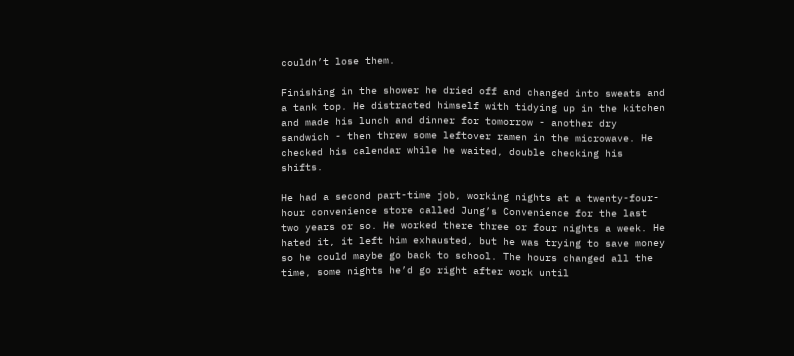couldn’t lose them.

Finishing in the shower he dried off and changed into sweats and a tank top. He distracted himself with tidying up in the kitchen and made his lunch and dinner for tomorrow - another dry sandwich - then threw some leftover ramen in the microwave. He checked his calendar while he waited, double checking his shifts.

He had a second part-time job, working nights at a twenty-four-hour convenience store called Jung’s Convenience for the last two years or so. He worked there three or four nights a week. He hated it, it left him exhausted, but he was trying to save money so he could maybe go back to school. The hours changed all the time, some nights he’d go right after work until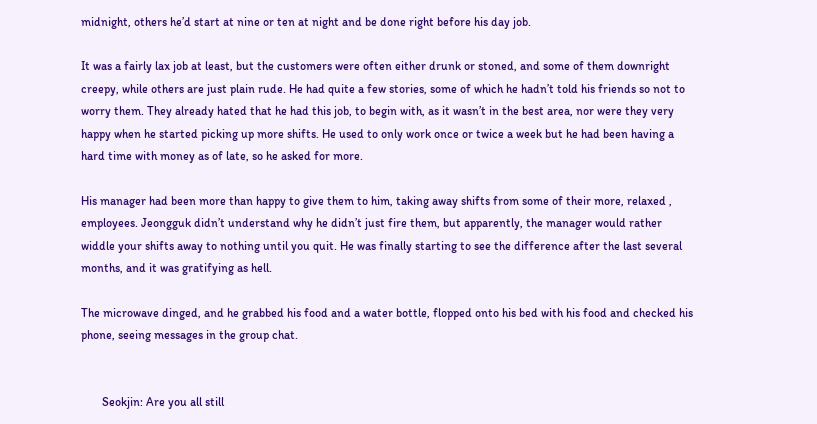midnight, others he’d start at nine or ten at night and be done right before his day job.

It was a fairly lax job at least, but the customers were often either drunk or stoned, and some of them downright creepy, while others are just plain rude. He had quite a few stories, some of which he hadn’t told his friends so not to worry them. They already hated that he had this job, to begin with, as it wasn’t in the best area, nor were they very happy when he started picking up more shifts. He used to only work once or twice a week but he had been having a hard time with money as of late, so he asked for more.

His manager had been more than happy to give them to him, taking away shifts from some of their more, relaxed , employees. Jeongguk didn’t understand why he didn’t just fire them, but apparently, the manager would rather widdle your shifts away to nothing until you quit. He was finally starting to see the difference after the last several months, and it was gratifying as hell.

The microwave dinged, and he grabbed his food and a water bottle, flopped onto his bed with his food and checked his phone, seeing messages in the group chat.


       Seokjin: Are you all still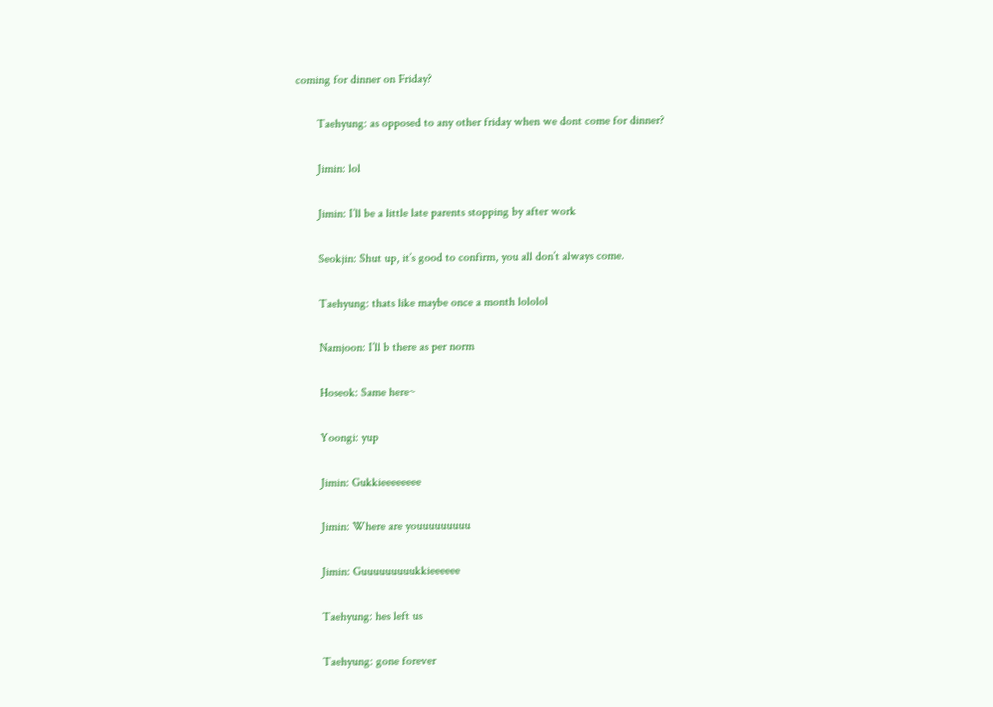coming for dinner on Friday?

       Taehyung: as opposed to any other friday when we dont come for dinner?

       Jimin: lol

       Jimin: I’ll be a little late parents stopping by after work

       Seokjin: Shut up, it’s good to confirm, you all don’t always come.

       Taehyung: thats like maybe once a month lololol

       Namjoon: I’ll b there as per norm

       Hoseok: Same here~

       Yoongi: yup

       Jimin: Gukkieeeeeeee

       Jimin: Where are youuuuuuuuu

       Jimin: Guuuuuuuuukkieeeeee

       Taehyung: hes left us

       Taehyung: gone forever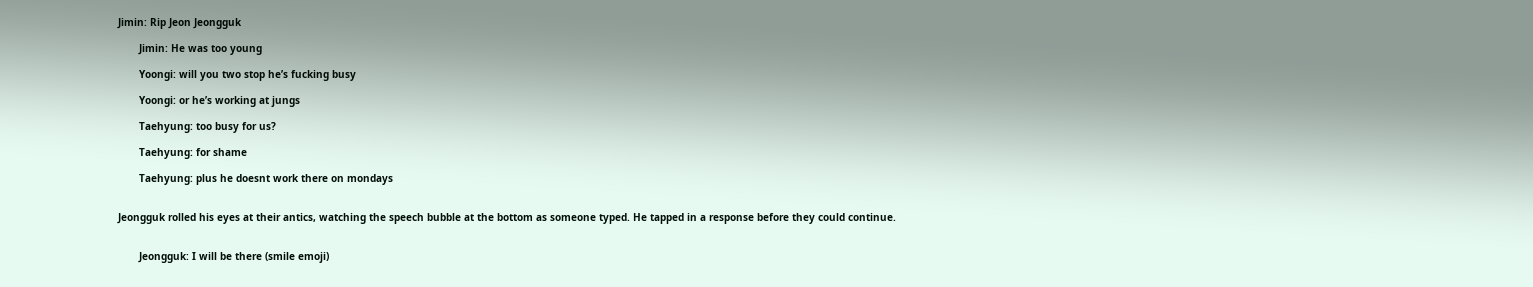Jimin: Rip Jeon Jeongguk

       Jimin: He was too young

       Yoongi: will you two stop he’s fucking busy

       Yoongi: or he’s working at jungs

       Taehyung: too busy for us?

       Taehyung: for shame

       Taehyung: plus he doesnt work there on mondays


Jeongguk rolled his eyes at their antics, watching the speech bubble at the bottom as someone typed. He tapped in a response before they could continue.


       Jeongguk: I will be there (smile emoji)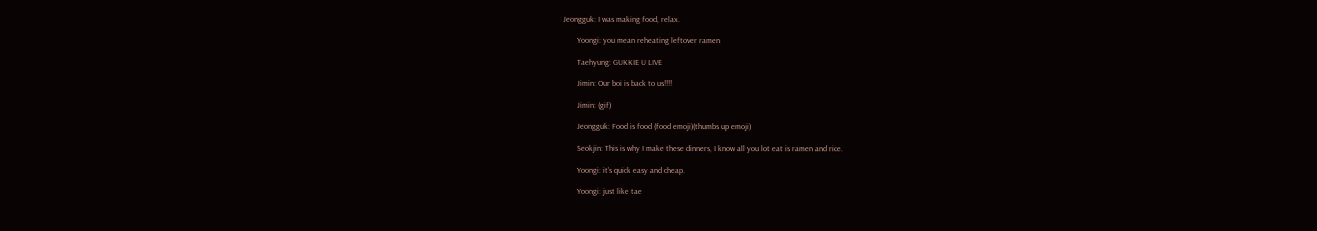Jeongguk: I was making food, relax.

       Yoongi: you mean reheating leftover ramen

       Taehyung: GUKKIE U LIVE

       Jimin: Our boi is back to us!!!!

       Jimin: (gif)

       Jeongguk: Food is food (food emoji)(thumbs up emoji)

       Seokjin: This is why I make these dinners, I know all you lot eat is ramen and rice.

       Yoongi: it’s quick easy and cheap.

       Yoongi: just like tae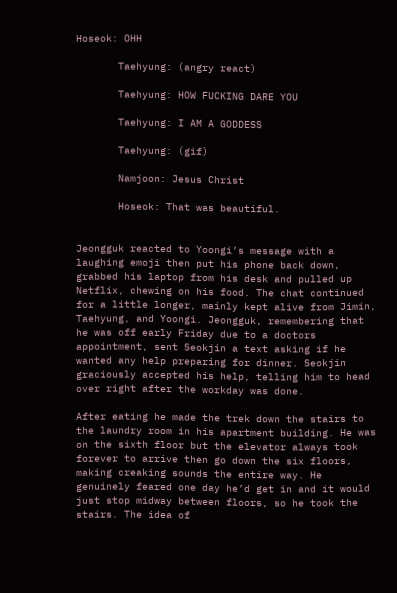Hoseok: OHH

       Taehyung: (angry react)

       Taehyung: HOW FUCKING DARE YOU

       Taehyung: I AM A GODDESS

       Taehyung: (gif)

       Namjoon: Jesus Christ

       Hoseok: That was beautiful.


Jeongguk reacted to Yoongi’s message with a laughing emoji then put his phone back down, grabbed his laptop from his desk and pulled up Netflix, chewing on his food. The chat continued for a little longer, mainly kept alive from Jimin, Taehyung, and Yoongi. Jeongguk, remembering that he was off early Friday due to a doctors appointment, sent Seokjin a text asking if he wanted any help preparing for dinner. Seokjin graciously accepted his help, telling him to head over right after the workday was done.

After eating he made the trek down the stairs to the laundry room in his apartment building. He was on the sixth floor but the elevator always took forever to arrive then go down the six floors, making creaking sounds the entire way. He genuinely feared one day he’d get in and it would just stop midway between floors, so he took the stairs. The idea of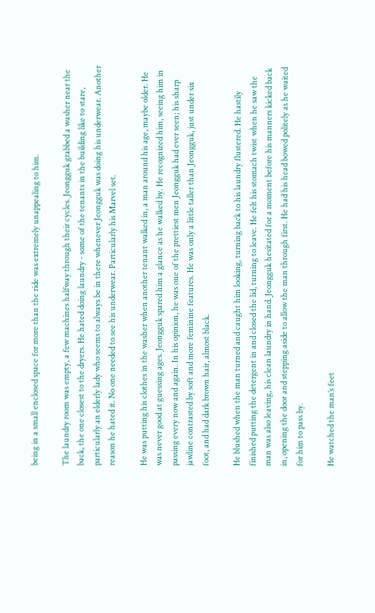being in a small enclosed space for more than the ride was extremely unappealing to him.

The laundry room was empty, a few machines halfway through their cycles. Jeongguk grabbed a washer near the back, the one closest to the dryers. He hated doing laundry - some of the tenants in the building like to stare, particularly an elderly lady who seems to always be in there whenever Jeongguk was doing his underwear. Another reason he hated it. No one needed to see his underwear. Particularly his Marvel set.

He was putting his clothes in the washer when another tenant walked in, a man around his age, maybe older. He was never good at guessing ages. Jeongguk spared him a glance as he walked by. He recognized him, seeing him in passing every now and again. In his opinion, he was one of the prettiest men Jeongguk had ever seen; his sharp jawline contrasted by soft and more feminine features. He was only a little taller than Jeongguk, just under six foot, and had dark brown hair, almost black.

He blushed when the man turned and caught him looking, turning back to his laundry flustered. He hastily finished putting the detergent in and closed the lid, turning to leave. He felt his stomach twist when he saw the man was also leaving, his clean laundry in hand. Jeongguk hesitated for a moment before his manners kicked back in, opening the door and stepping aside to allow the man through first. He had his head bowed politely as he waited for him to pass by.

He watched the man’s feet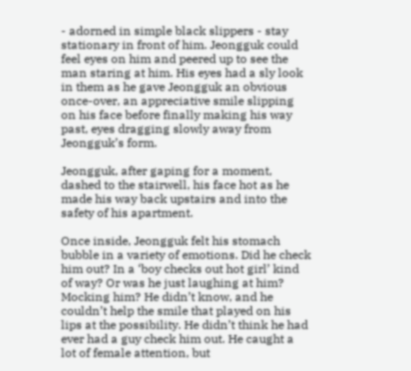- adorned in simple black slippers - stay stationary in front of him. Jeongguk could feel eyes on him and peered up to see the man staring at him. His eyes had a sly look in them as he gave Jeongguk an obvious once-over, an appreciative smile slipping on his face before finally making his way past, eyes dragging slowly away from Jeongguk’s form.

Jeongguk, after gaping for a moment, dashed to the stairwell, his face hot as he made his way back upstairs and into the safety of his apartment.

Once inside, Jeongguk felt his stomach bubble in a variety of emotions. Did he check him out? In a ‘boy checks out hot girl’ kind of way? Or was he just laughing at him? Mocking him? He didn’t know, and he couldn’t help the smile that played on his lips at the possibility. He didn’t think he had ever had a guy check him out. He caught a lot of female attention, but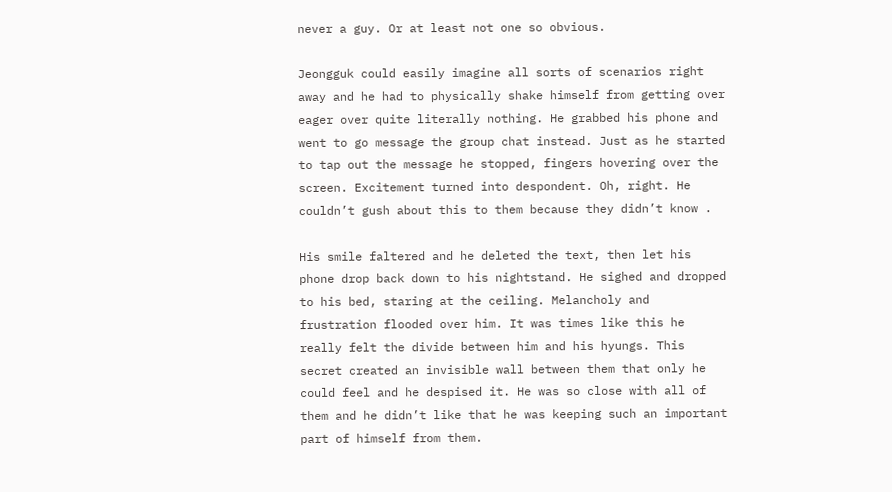never a guy. Or at least not one so obvious.

Jeongguk could easily imagine all sorts of scenarios right away and he had to physically shake himself from getting over eager over quite literally nothing. He grabbed his phone and went to go message the group chat instead. Just as he started to tap out the message he stopped, fingers hovering over the screen. Excitement turned into despondent. Oh, right. He couldn’t gush about this to them because they didn’t know .

His smile faltered and he deleted the text, then let his phone drop back down to his nightstand. He sighed and dropped to his bed, staring at the ceiling. Melancholy and frustration flooded over him. It was times like this he really felt the divide between him and his hyungs. This secret created an invisible wall between them that only he could feel and he despised it. He was so close with all of them and he didn’t like that he was keeping such an important part of himself from them.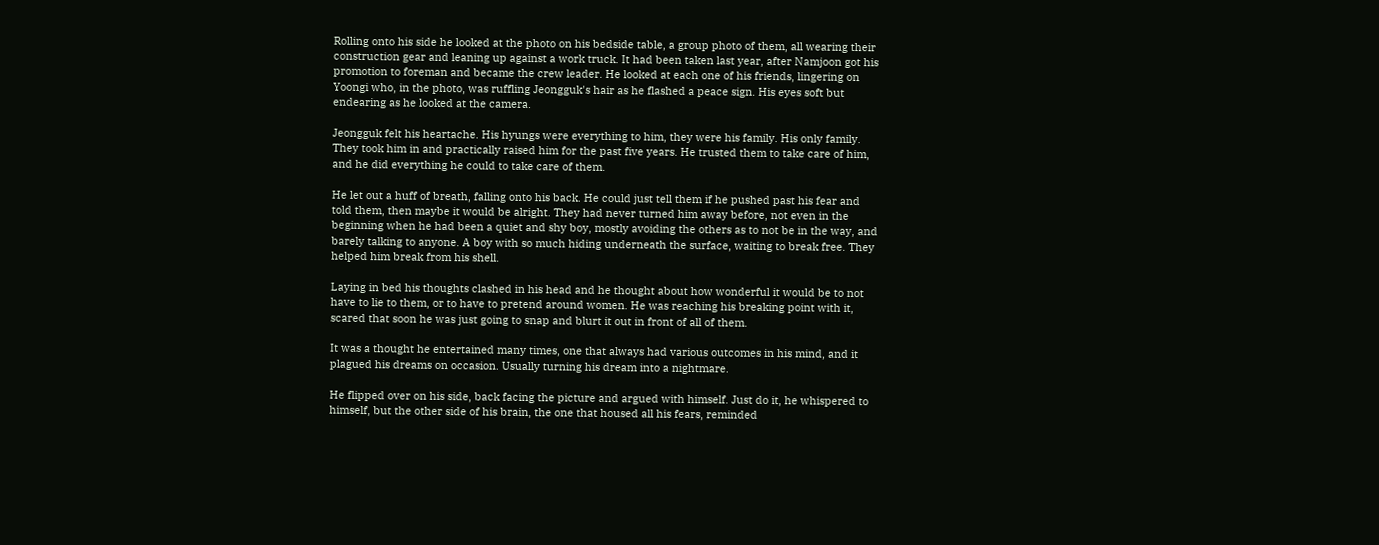Rolling onto his side he looked at the photo on his bedside table, a group photo of them, all wearing their construction gear and leaning up against a work truck. It had been taken last year, after Namjoon got his promotion to foreman and became the crew leader. He looked at each one of his friends, lingering on Yoongi who, in the photo, was ruffling Jeongguk's hair as he flashed a peace sign. His eyes soft but endearing as he looked at the camera.

Jeongguk felt his heartache. His hyungs were everything to him, they were his family. His only family. They took him in and practically raised him for the past five years. He trusted them to take care of him, and he did everything he could to take care of them.

He let out a huff of breath, falling onto his back. He could just tell them if he pushed past his fear and told them, then maybe it would be alright. They had never turned him away before, not even in the beginning when he had been a quiet and shy boy, mostly avoiding the others as to not be in the way, and barely talking to anyone. A boy with so much hiding underneath the surface, waiting to break free. They helped him break from his shell.

Laying in bed his thoughts clashed in his head and he thought about how wonderful it would be to not have to lie to them, or to have to pretend around women. He was reaching his breaking point with it, scared that soon he was just going to snap and blurt it out in front of all of them.

It was a thought he entertained many times, one that always had various outcomes in his mind, and it plagued his dreams on occasion. Usually turning his dream into a nightmare.

He flipped over on his side, back facing the picture and argued with himself. Just do it, he whispered to himself, but the other side of his brain, the one that housed all his fears, reminded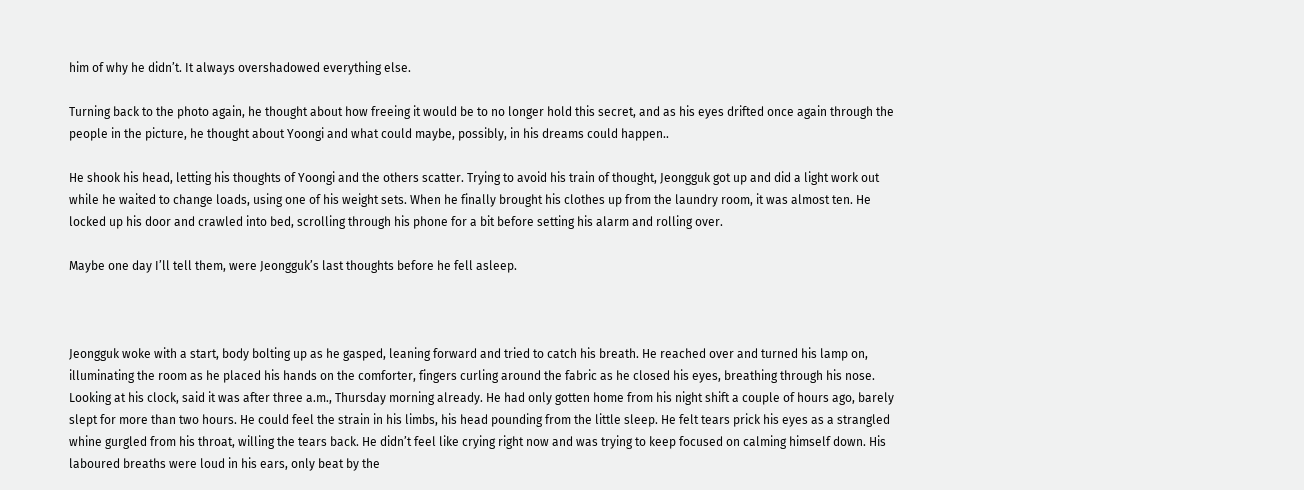him of why he didn’t. It always overshadowed everything else.

Turning back to the photo again, he thought about how freeing it would be to no longer hold this secret, and as his eyes drifted once again through the people in the picture, he thought about Yoongi and what could maybe, possibly, in his dreams could happen..

He shook his head, letting his thoughts of Yoongi and the others scatter. Trying to avoid his train of thought, Jeongguk got up and did a light work out while he waited to change loads, using one of his weight sets. When he finally brought his clothes up from the laundry room, it was almost ten. He locked up his door and crawled into bed, scrolling through his phone for a bit before setting his alarm and rolling over.

Maybe one day I’ll tell them, were Jeongguk’s last thoughts before he fell asleep.



Jeongguk woke with a start, body bolting up as he gasped, leaning forward and tried to catch his breath. He reached over and turned his lamp on, illuminating the room as he placed his hands on the comforter, fingers curling around the fabric as he closed his eyes, breathing through his nose. Looking at his clock, said it was after three a.m., Thursday morning already. He had only gotten home from his night shift a couple of hours ago, barely slept for more than two hours. He could feel the strain in his limbs, his head pounding from the little sleep. He felt tears prick his eyes as a strangled whine gurgled from his throat, willing the tears back. He didn’t feel like crying right now and was trying to keep focused on calming himself down. His laboured breaths were loud in his ears, only beat by the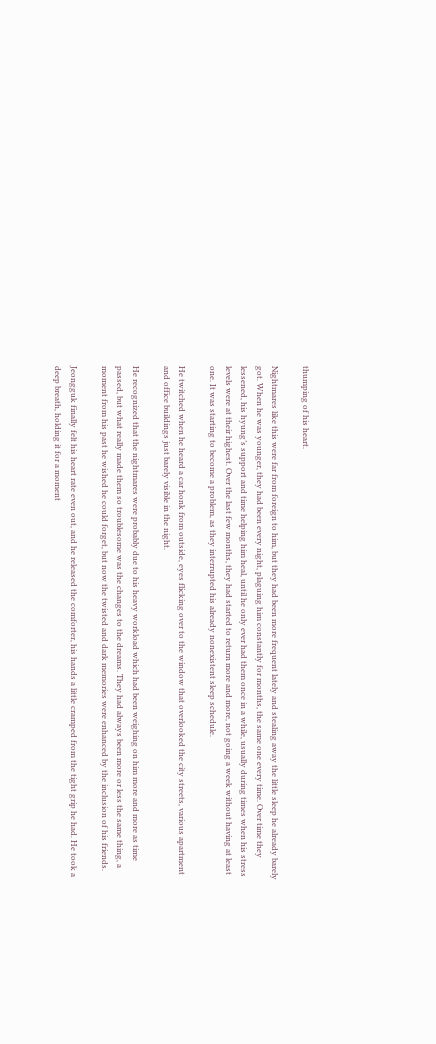thumping of his heart.

Nightmares like this were far from foreign to him, but they had been more frequent lately and stealing away the little sleep he already barely got. When he was younger, they had been every night, plaguing him constantly for months, the same one every time. Over time they lessened, his hyung’s support and time helping him heal, until he only ever had them once in a while, usually during times when his stress levels were at their highest. Over the last few months, they had started to return more and more, not going a week without having at least one. It was starting to become a problem, as they interrupted his already nonexistent sleep schedule.

He twitched when he heard a car honk from outside, eyes flicking over to the window that overlooked the city streets, various apartment and office buildings just barely visible in the night.

He recognized that the nightmares were probably due to his heavy workload which had been weighing on him more and more as time passed, but what really made them so troublesome was the changes to the dreams. They had always been more or less the same thing, a moment from his past he wished he could forget, but now the twisted and dark memories were enhanced by the inclusion of his friends.

Jeongguk finally felt his heart rate even out, and he released the comforter, his hands a little cramped from the tight grip he had. He took a deep breath, holding it for a moment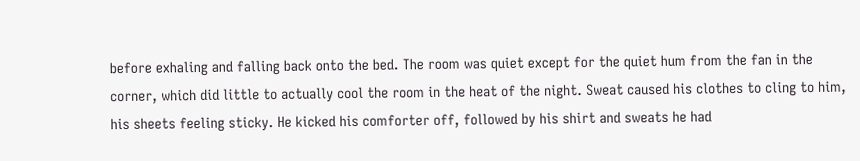before exhaling and falling back onto the bed. The room was quiet except for the quiet hum from the fan in the corner, which did little to actually cool the room in the heat of the night. Sweat caused his clothes to cling to him, his sheets feeling sticky. He kicked his comforter off, followed by his shirt and sweats he had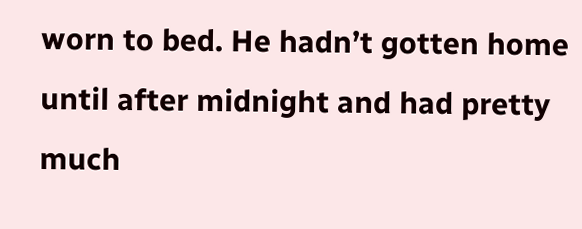worn to bed. He hadn’t gotten home until after midnight and had pretty much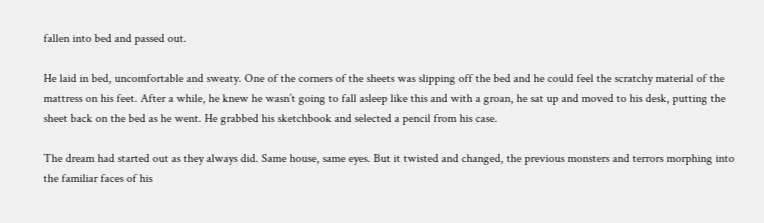fallen into bed and passed out.

He laid in bed, uncomfortable and sweaty. One of the corners of the sheets was slipping off the bed and he could feel the scratchy material of the mattress on his feet. After a while, he knew he wasn’t going to fall asleep like this and with a groan, he sat up and moved to his desk, putting the sheet back on the bed as he went. He grabbed his sketchbook and selected a pencil from his case.

The dream had started out as they always did. Same house, same eyes. But it twisted and changed, the previous monsters and terrors morphing into the familiar faces of his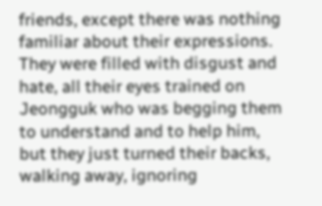friends, except there was nothing familiar about their expressions. They were filled with disgust and hate, all their eyes trained on Jeongguk who was begging them to understand and to help him, but they just turned their backs, walking away, ignoring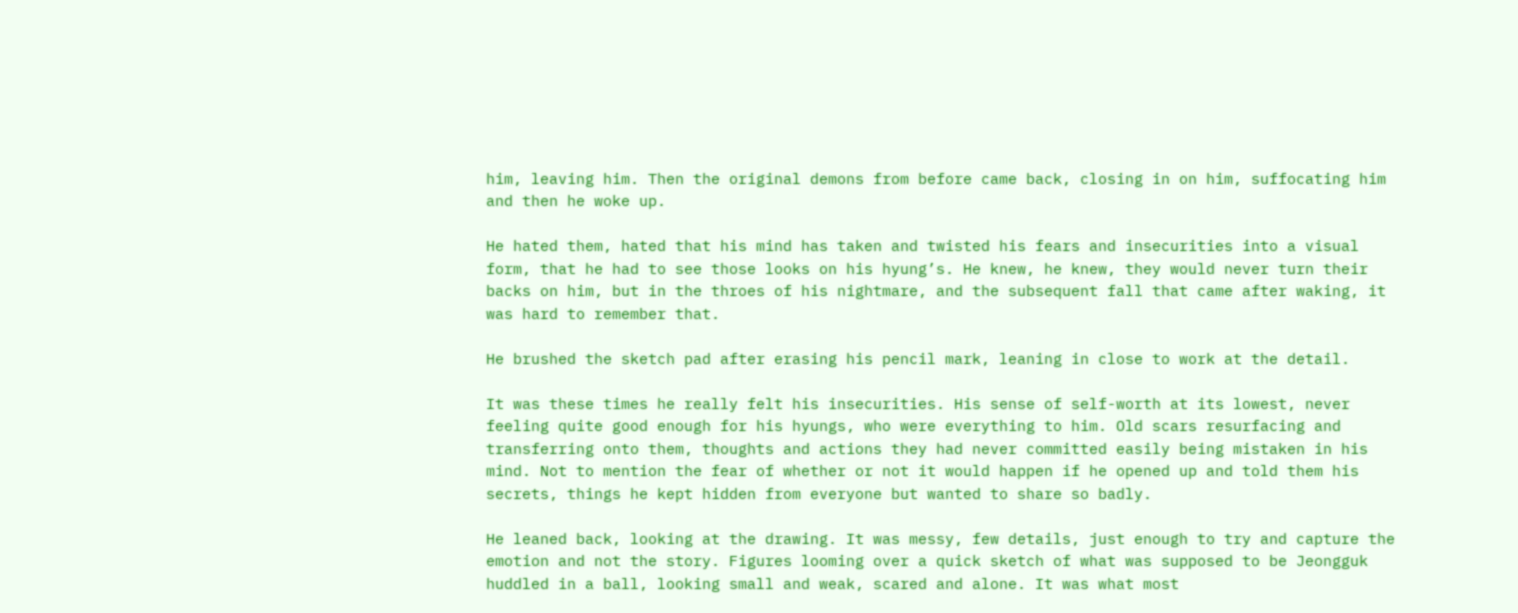him, leaving him. Then the original demons from before came back, closing in on him, suffocating him and then he woke up.

He hated them, hated that his mind has taken and twisted his fears and insecurities into a visual form, that he had to see those looks on his hyung’s. He knew, he knew, they would never turn their backs on him, but in the throes of his nightmare, and the subsequent fall that came after waking, it was hard to remember that.

He brushed the sketch pad after erasing his pencil mark, leaning in close to work at the detail.

It was these times he really felt his insecurities. His sense of self-worth at its lowest, never feeling quite good enough for his hyungs, who were everything to him. Old scars resurfacing and transferring onto them, thoughts and actions they had never committed easily being mistaken in his mind. Not to mention the fear of whether or not it would happen if he opened up and told them his secrets, things he kept hidden from everyone but wanted to share so badly.

He leaned back, looking at the drawing. It was messy, few details, just enough to try and capture the emotion and not the story. Figures looming over a quick sketch of what was supposed to be Jeongguk huddled in a ball, looking small and weak, scared and alone. It was what most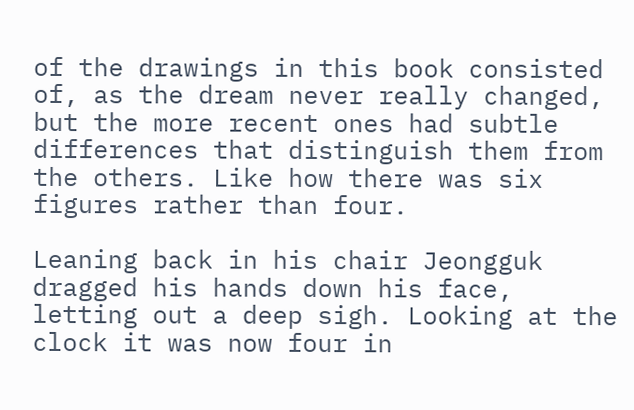of the drawings in this book consisted of, as the dream never really changed, but the more recent ones had subtle differences that distinguish them from the others. Like how there was six figures rather than four.

Leaning back in his chair Jeongguk dragged his hands down his face, letting out a deep sigh. Looking at the clock it was now four in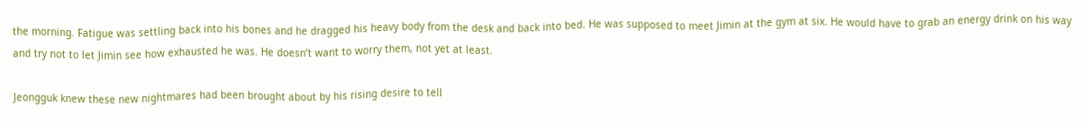the morning. Fatigue was settling back into his bones and he dragged his heavy body from the desk and back into bed. He was supposed to meet Jimin at the gym at six. He would have to grab an energy drink on his way and try not to let Jimin see how exhausted he was. He doesn’t want to worry them, not yet at least.

Jeongguk knew these new nightmares had been brought about by his rising desire to tell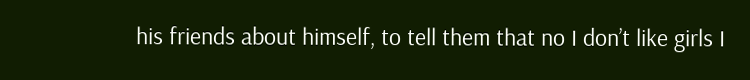his friends about himself, to tell them that no I don’t like girls I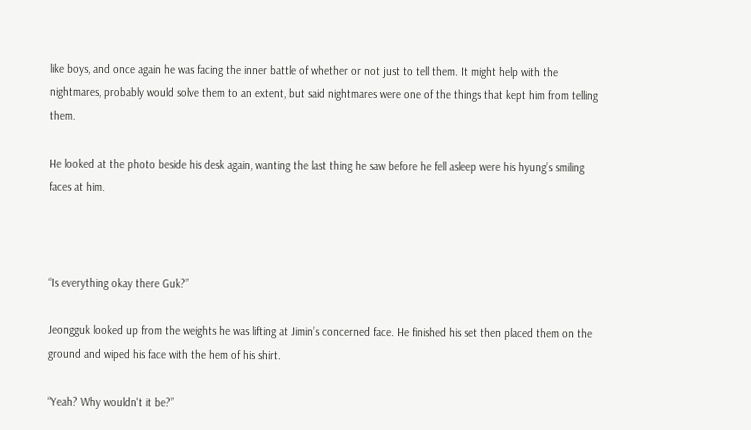like boys, and once again he was facing the inner battle of whether or not just to tell them. It might help with the nightmares, probably would solve them to an extent, but said nightmares were one of the things that kept him from telling them.

He looked at the photo beside his desk again, wanting the last thing he saw before he fell asleep were his hyung’s smiling faces at him.



“Is everything okay there Guk?”

Jeongguk looked up from the weights he was lifting at Jimin’s concerned face. He finished his set then placed them on the ground and wiped his face with the hem of his shirt.

“Yeah? Why wouldn't it be?”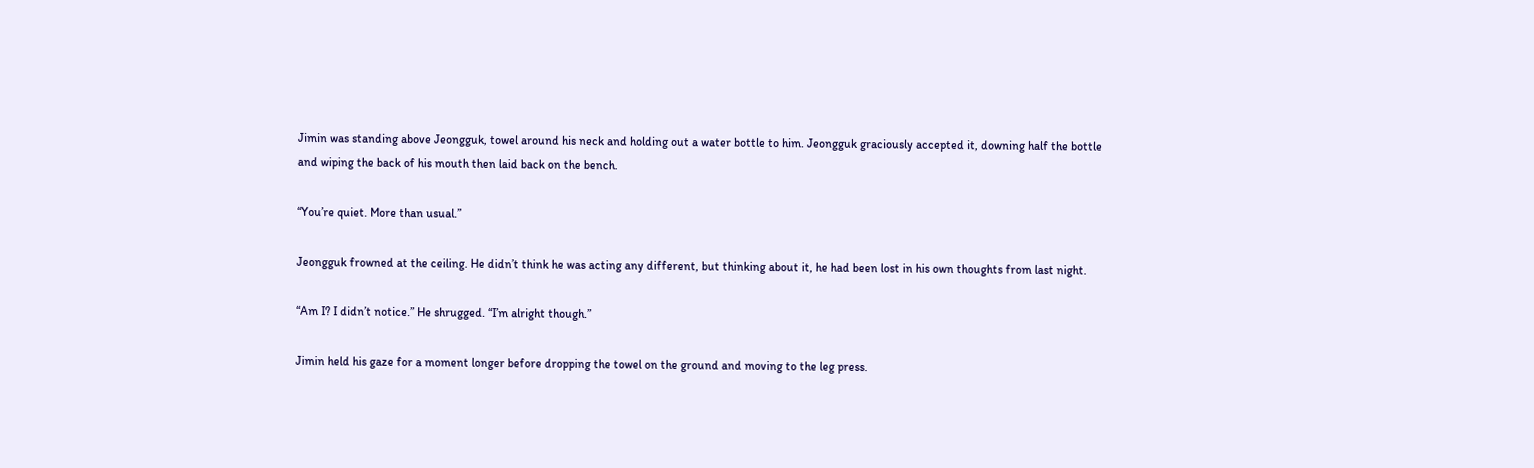Jimin was standing above Jeongguk, towel around his neck and holding out a water bottle to him. Jeongguk graciously accepted it, downing half the bottle and wiping the back of his mouth then laid back on the bench.

“You’re quiet. More than usual.”

Jeongguk frowned at the ceiling. He didn’t think he was acting any different, but thinking about it, he had been lost in his own thoughts from last night.

“Am I? I didn’t notice.” He shrugged. “I’m alright though.”

Jimin held his gaze for a moment longer before dropping the towel on the ground and moving to the leg press.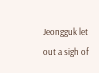Jeongguk let out a sigh of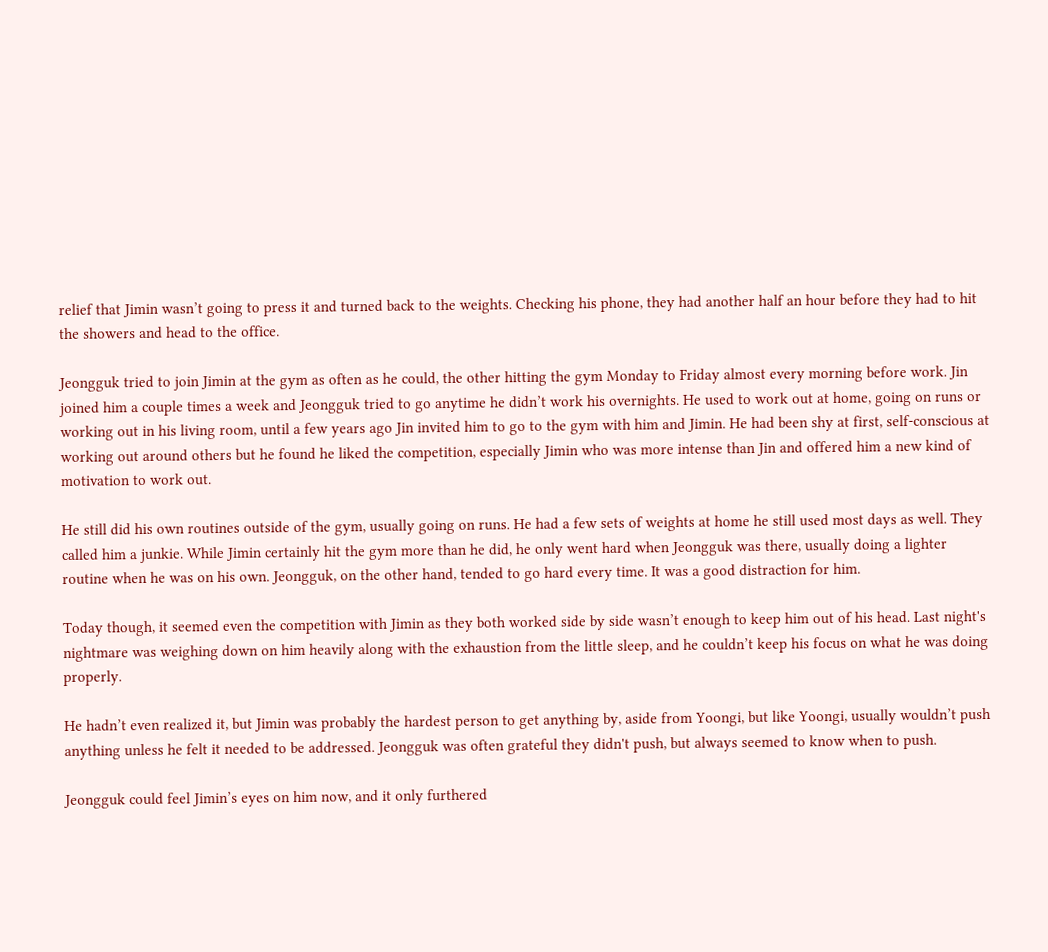relief that Jimin wasn’t going to press it and turned back to the weights. Checking his phone, they had another half an hour before they had to hit the showers and head to the office.

Jeongguk tried to join Jimin at the gym as often as he could, the other hitting the gym Monday to Friday almost every morning before work. Jin joined him a couple times a week and Jeongguk tried to go anytime he didn’t work his overnights. He used to work out at home, going on runs or working out in his living room, until a few years ago Jin invited him to go to the gym with him and Jimin. He had been shy at first, self-conscious at working out around others but he found he liked the competition, especially Jimin who was more intense than Jin and offered him a new kind of motivation to work out.

He still did his own routines outside of the gym, usually going on runs. He had a few sets of weights at home he still used most days as well. They called him a junkie. While Jimin certainly hit the gym more than he did, he only went hard when Jeongguk was there, usually doing a lighter routine when he was on his own. Jeongguk, on the other hand, tended to go hard every time. It was a good distraction for him.

Today though, it seemed even the competition with Jimin as they both worked side by side wasn’t enough to keep him out of his head. Last night's nightmare was weighing down on him heavily along with the exhaustion from the little sleep, and he couldn’t keep his focus on what he was doing properly.

He hadn’t even realized it, but Jimin was probably the hardest person to get anything by, aside from Yoongi, but like Yoongi, usually wouldn’t push anything unless he felt it needed to be addressed. Jeongguk was often grateful they didn't push, but always seemed to know when to push.

Jeongguk could feel Jimin’s eyes on him now, and it only furthered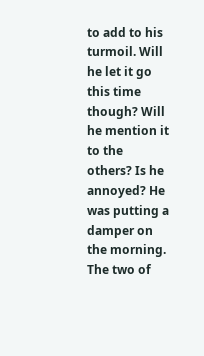to add to his turmoil. Will he let it go this time though? Will he mention it to the others? Is he annoyed? He was putting a damper on the morning. The two of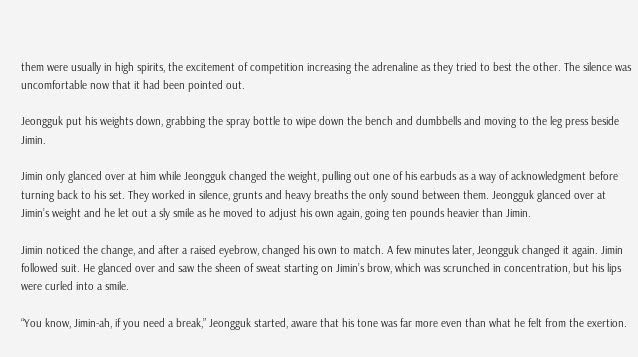them were usually in high spirits, the excitement of competition increasing the adrenaline as they tried to best the other. The silence was uncomfortable now that it had been pointed out.

Jeongguk put his weights down, grabbing the spray bottle to wipe down the bench and dumbbells and moving to the leg press beside Jimin.

Jimin only glanced over at him while Jeongguk changed the weight, pulling out one of his earbuds as a way of acknowledgment before turning back to his set. They worked in silence, grunts and heavy breaths the only sound between them. Jeongguk glanced over at Jimin’s weight and he let out a sly smile as he moved to adjust his own again, going ten pounds heavier than Jimin.

Jimin noticed the change, and after a raised eyebrow, changed his own to match. A few minutes later, Jeongguk changed it again. Jimin followed suit. He glanced over and saw the sheen of sweat starting on Jimin’s brow, which was scrunched in concentration, but his lips were curled into a smile.

“You know, Jimin-ah, if you need a break,” Jeongguk started, aware that his tone was far more even than what he felt from the exertion.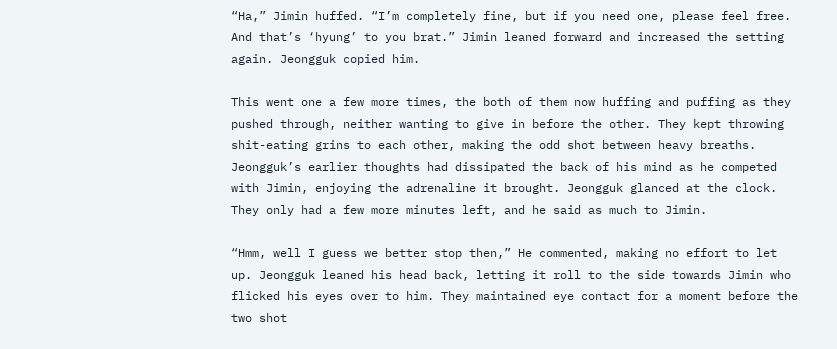“Ha,” Jimin huffed. “I’m completely fine, but if you need one, please feel free. And that’s ‘hyung’ to you brat.” Jimin leaned forward and increased the setting again. Jeongguk copied him.

This went one a few more times, the both of them now huffing and puffing as they pushed through, neither wanting to give in before the other. They kept throwing shit-eating grins to each other, making the odd shot between heavy breaths. Jeongguk’s earlier thoughts had dissipated the back of his mind as he competed with Jimin, enjoying the adrenaline it brought. Jeongguk glanced at the clock. They only had a few more minutes left, and he said as much to Jimin.

“Hmm, well I guess we better stop then,” He commented, making no effort to let up. Jeongguk leaned his head back, letting it roll to the side towards Jimin who flicked his eyes over to him. They maintained eye contact for a moment before the two shot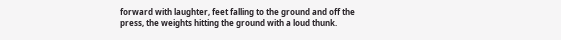forward with laughter, feet falling to the ground and off the press, the weights hitting the ground with a loud thunk.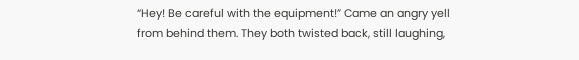“Hey! Be careful with the equipment!” Came an angry yell from behind them. They both twisted back, still laughing,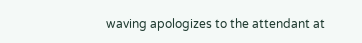waving apologizes to the attendant at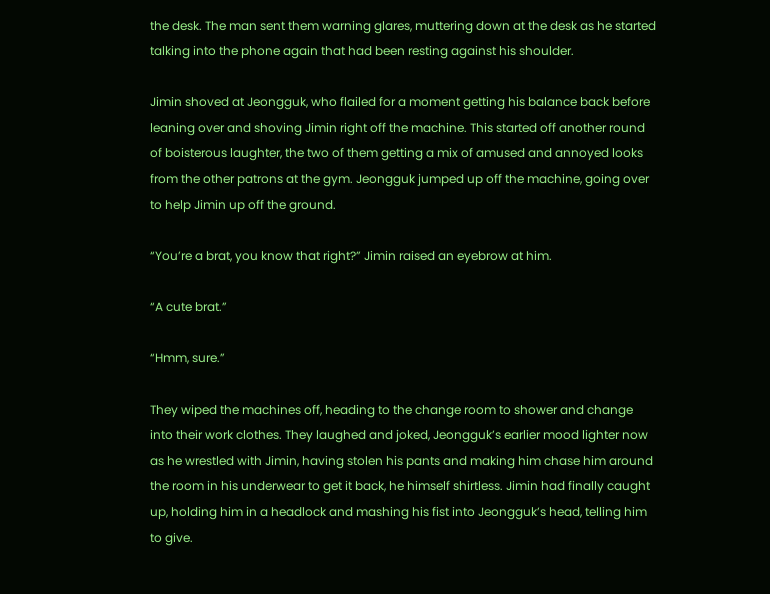the desk. The man sent them warning glares, muttering down at the desk as he started talking into the phone again that had been resting against his shoulder.

Jimin shoved at Jeongguk, who flailed for a moment getting his balance back before leaning over and shoving Jimin right off the machine. This started off another round of boisterous laughter, the two of them getting a mix of amused and annoyed looks from the other patrons at the gym. Jeongguk jumped up off the machine, going over to help Jimin up off the ground.

“You’re a brat, you know that right?” Jimin raised an eyebrow at him.

“A cute brat.”

“Hmm, sure.”

They wiped the machines off, heading to the change room to shower and change into their work clothes. They laughed and joked, Jeongguk’s earlier mood lighter now as he wrestled with Jimin, having stolen his pants and making him chase him around the room in his underwear to get it back, he himself shirtless. Jimin had finally caught up, holding him in a headlock and mashing his fist into Jeongguk’s head, telling him to give.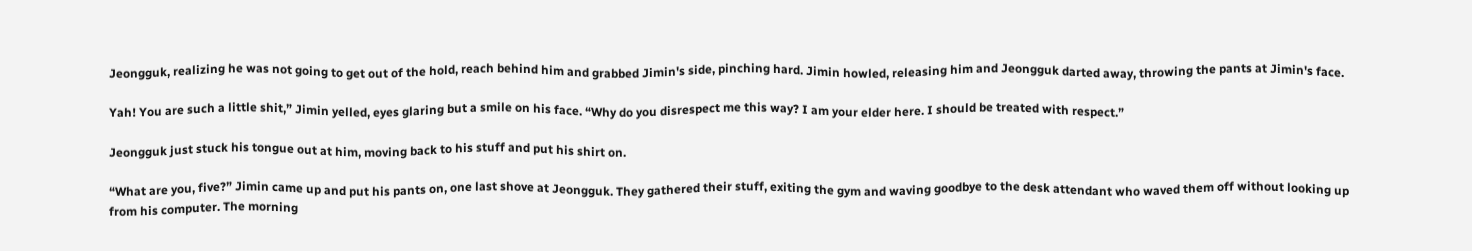Jeongguk, realizing he was not going to get out of the hold, reach behind him and grabbed Jimin's side, pinching hard. Jimin howled, releasing him and Jeongguk darted away, throwing the pants at Jimin's face.

Yah! You are such a little shit,” Jimin yelled, eyes glaring but a smile on his face. “Why do you disrespect me this way? I am your elder here. I should be treated with respect.”

Jeongguk just stuck his tongue out at him, moving back to his stuff and put his shirt on.

“What are you, five?” Jimin came up and put his pants on, one last shove at Jeongguk. They gathered their stuff, exiting the gym and waving goodbye to the desk attendant who waved them off without looking up from his computer. The morning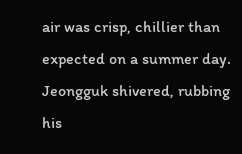air was crisp, chillier than expected on a summer day. Jeongguk shivered, rubbing his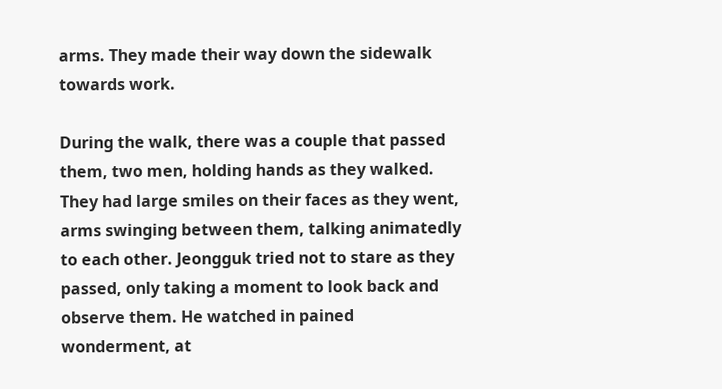arms. They made their way down the sidewalk towards work.

During the walk, there was a couple that passed them, two men, holding hands as they walked. They had large smiles on their faces as they went, arms swinging between them, talking animatedly to each other. Jeongguk tried not to stare as they passed, only taking a moment to look back and observe them. He watched in pained wonderment, at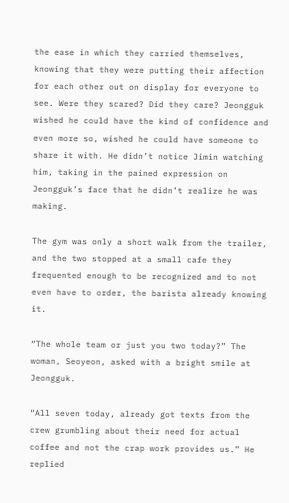the ease in which they carried themselves, knowing that they were putting their affection for each other out on display for everyone to see. Were they scared? Did they care? Jeongguk wished he could have the kind of confidence and even more so, wished he could have someone to share it with. He didn’t notice Jimin watching him, taking in the pained expression on Jeongguk’s face that he didn’t realize he was making.

The gym was only a short walk from the trailer, and the two stopped at a small cafe they frequented enough to be recognized and to not even have to order, the barista already knowing it.

“The whole team or just you two today?” The woman, Seoyeon, asked with a bright smile at Jeongguk.

“All seven today, already got texts from the crew grumbling about their need for actual coffee and not the crap work provides us.” He replied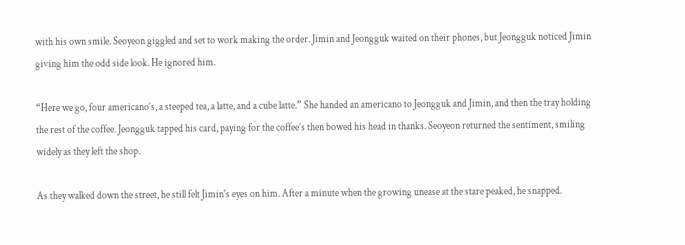with his own smile. Seoyeon giggled and set to work making the order. Jimin and Jeongguk waited on their phones, but Jeongguk noticed Jimin giving him the odd side look. He ignored him.

“Here we go, four americano’s, a steeped tea, a latte, and a cube latte.” She handed an americano to Jeongguk and Jimin, and then the tray holding the rest of the coffee. Jeongguk tapped his card, paying for the coffee’s then bowed his head in thanks. Seoyeon returned the sentiment, smiling widely as they left the shop.

As they walked down the street, he still felt Jimin's eyes on him. After a minute when the growing unease at the stare peaked, he snapped.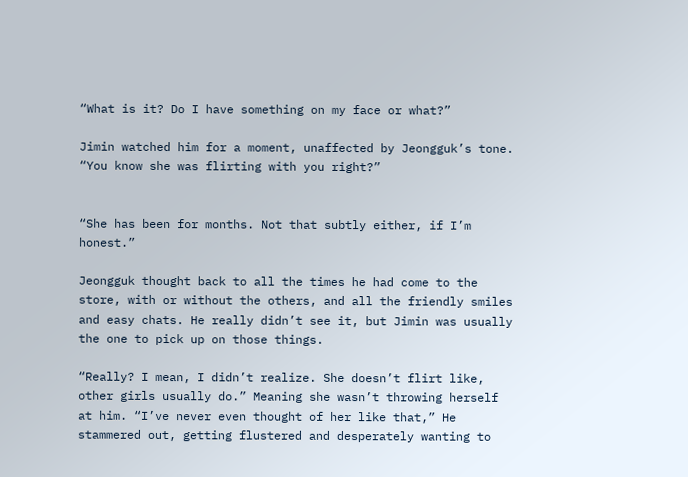“What is it? Do I have something on my face or what?”

Jimin watched him for a moment, unaffected by Jeongguk’s tone. “You know she was flirting with you right?”


“She has been for months. Not that subtly either, if I’m honest.”

Jeongguk thought back to all the times he had come to the store, with or without the others, and all the friendly smiles and easy chats. He really didn’t see it, but Jimin was usually the one to pick up on those things.

“Really? I mean, I didn’t realize. She doesn’t flirt like, other girls usually do.” Meaning she wasn’t throwing herself at him. “I’ve never even thought of her like that,” He stammered out, getting flustered and desperately wanting to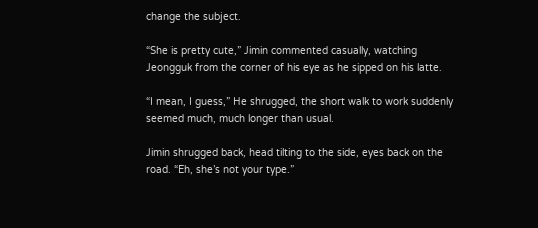change the subject.

“She is pretty cute,” Jimin commented casually, watching Jeongguk from the corner of his eye as he sipped on his latte.

“I mean, I guess,” He shrugged, the short walk to work suddenly seemed much, much longer than usual.

Jimin shrugged back, head tilting to the side, eyes back on the road. “Eh, she’s not your type.”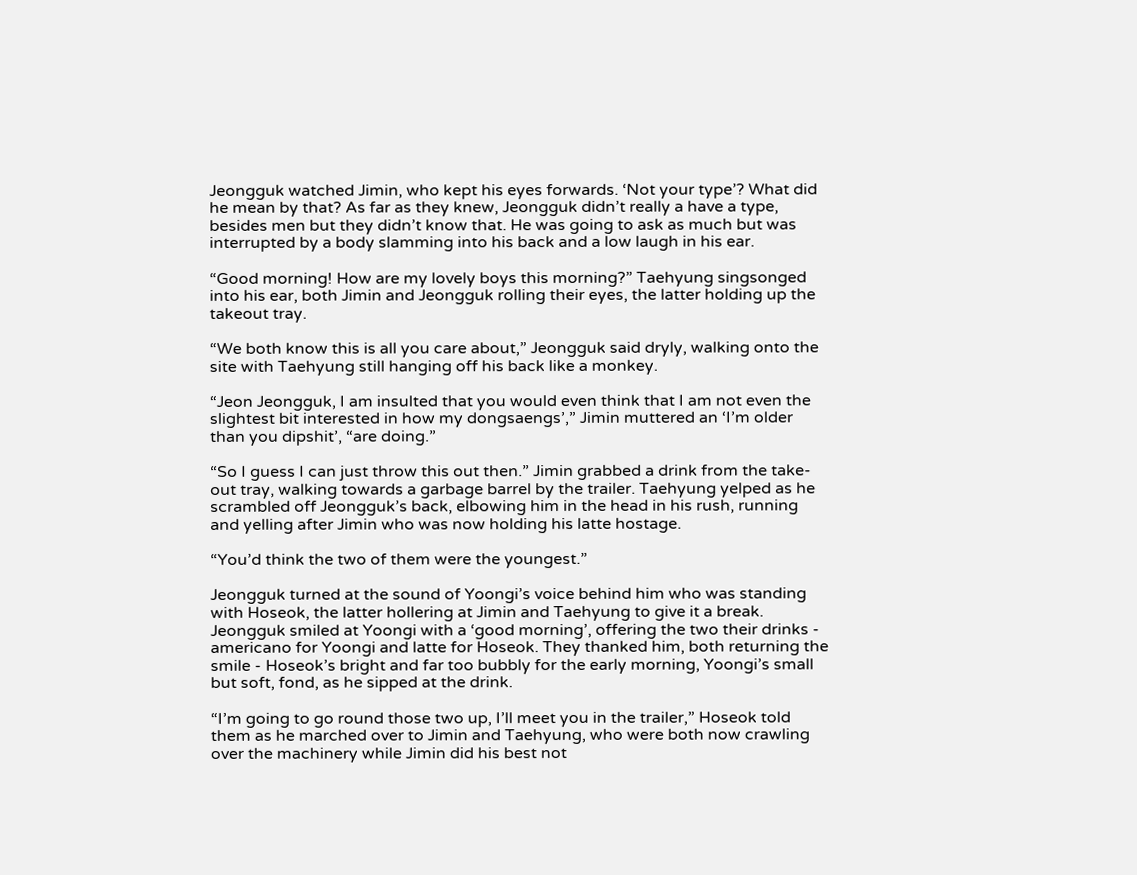Jeongguk watched Jimin, who kept his eyes forwards. ‘Not your type’? What did he mean by that? As far as they knew, Jeongguk didn’t really a have a type, besides men but they didn’t know that. He was going to ask as much but was interrupted by a body slamming into his back and a low laugh in his ear.

“Good morning! How are my lovely boys this morning?” Taehyung singsonged into his ear, both Jimin and Jeongguk rolling their eyes, the latter holding up the takeout tray.

“We both know this is all you care about,” Jeongguk said dryly, walking onto the site with Taehyung still hanging off his back like a monkey.

“Jeon Jeongguk, I am insulted that you would even think that I am not even the slightest bit interested in how my dongsaengs’,” Jimin muttered an ‘I’m older than you dipshit’, “are doing.”

“So I guess I can just throw this out then.” Jimin grabbed a drink from the take-out tray, walking towards a garbage barrel by the trailer. Taehyung yelped as he scrambled off Jeongguk’s back, elbowing him in the head in his rush, running and yelling after Jimin who was now holding his latte hostage.

“You’d think the two of them were the youngest.”

Jeongguk turned at the sound of Yoongi’s voice behind him who was standing with Hoseok, the latter hollering at Jimin and Taehyung to give it a break. Jeongguk smiled at Yoongi with a ‘good morning’, offering the two their drinks - americano for Yoongi and latte for Hoseok. They thanked him, both returning the smile - Hoseok’s bright and far too bubbly for the early morning, Yoongi’s small but soft, fond, as he sipped at the drink.

“I’m going to go round those two up, I’ll meet you in the trailer,” Hoseok told them as he marched over to Jimin and Taehyung, who were both now crawling over the machinery while Jimin did his best not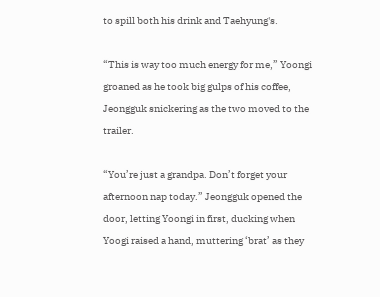to spill both his drink and Taehyung's.

“This is way too much energy for me,” Yoongi groaned as he took big gulps of his coffee, Jeongguk snickering as the two moved to the trailer.

“You’re just a grandpa. Don’t forget your afternoon nap today.” Jeongguk opened the door, letting Yoongi in first, ducking when Yoogi raised a hand, muttering ‘brat’ as they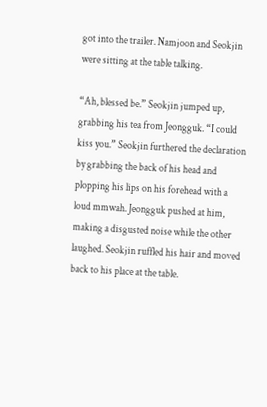got into the trailer. Namjoon and Seokjin were sitting at the table talking.

“Ah, blessed be.” Seokjin jumped up, grabbing his tea from Jeongguk. “I could kiss you.” Seokjin furthered the declaration by grabbing the back of his head and plopping his lips on his forehead with a loud mmwah. Jeongguk pushed at him, making a disgusted noise while the other laughed. Seokjin ruffled his hair and moved back to his place at the table.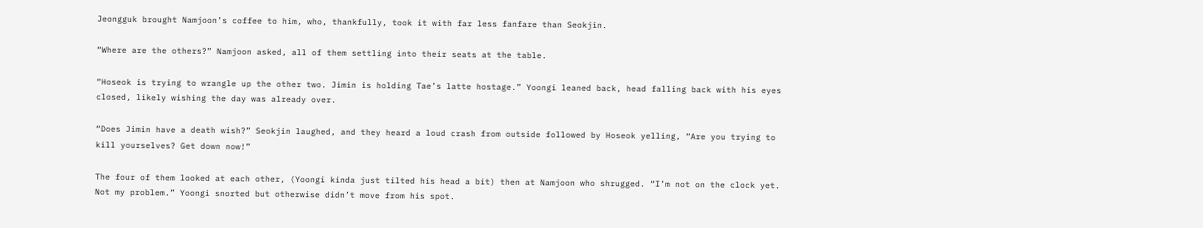Jeongguk brought Namjoon’s coffee to him, who, thankfully, took it with far less fanfare than Seokjin.

“Where are the others?” Namjoon asked, all of them settling into their seats at the table.

“Hoseok is trying to wrangle up the other two. Jimin is holding Tae’s latte hostage.” Yoongi leaned back, head falling back with his eyes closed, likely wishing the day was already over.

“Does Jimin have a death wish?” Seokjin laughed, and they heard a loud crash from outside followed by Hoseok yelling, “Are you trying to kill yourselves? Get down now!”

The four of them looked at each other, (Yoongi kinda just tilted his head a bit) then at Namjoon who shrugged. “I’m not on the clock yet. Not my problem.” Yoongi snorted but otherwise didn’t move from his spot.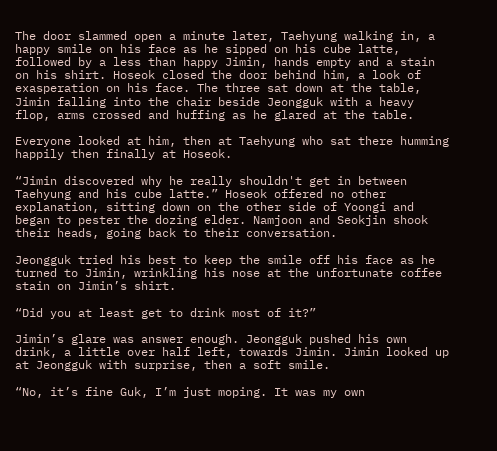The door slammed open a minute later, Taehyung walking in, a happy smile on his face as he sipped on his cube latte, followed by a less than happy Jimin, hands empty and a stain on his shirt. Hoseok closed the door behind him, a look of exasperation on his face. The three sat down at the table, Jimin falling into the chair beside Jeongguk with a heavy flop, arms crossed and huffing as he glared at the table.

Everyone looked at him, then at Taehyung who sat there humming happily then finally at Hoseok.

“Jimin discovered why he really shouldn't get in between Taehyung and his cube latte.” Hoseok offered no other explanation, sitting down on the other side of Yoongi and began to pester the dozing elder. Namjoon and Seokjin shook their heads, going back to their conversation.

Jeongguk tried his best to keep the smile off his face as he turned to Jimin, wrinkling his nose at the unfortunate coffee stain on Jimin’s shirt.

“Did you at least get to drink most of it?”

Jimin’s glare was answer enough. Jeongguk pushed his own drink, a little over half left, towards Jimin. Jimin looked up at Jeongguk with surprise, then a soft smile.

“No, it’s fine Guk, I’m just moping. It was my own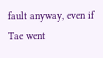fault anyway, even if Tae went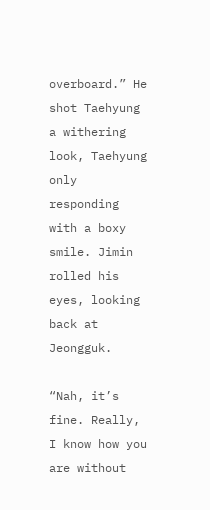overboard.” He shot Taehyung a withering look, Taehyung only responding with a boxy smile. Jimin rolled his eyes, looking back at Jeongguk.

“Nah, it’s fine. Really, I know how you are without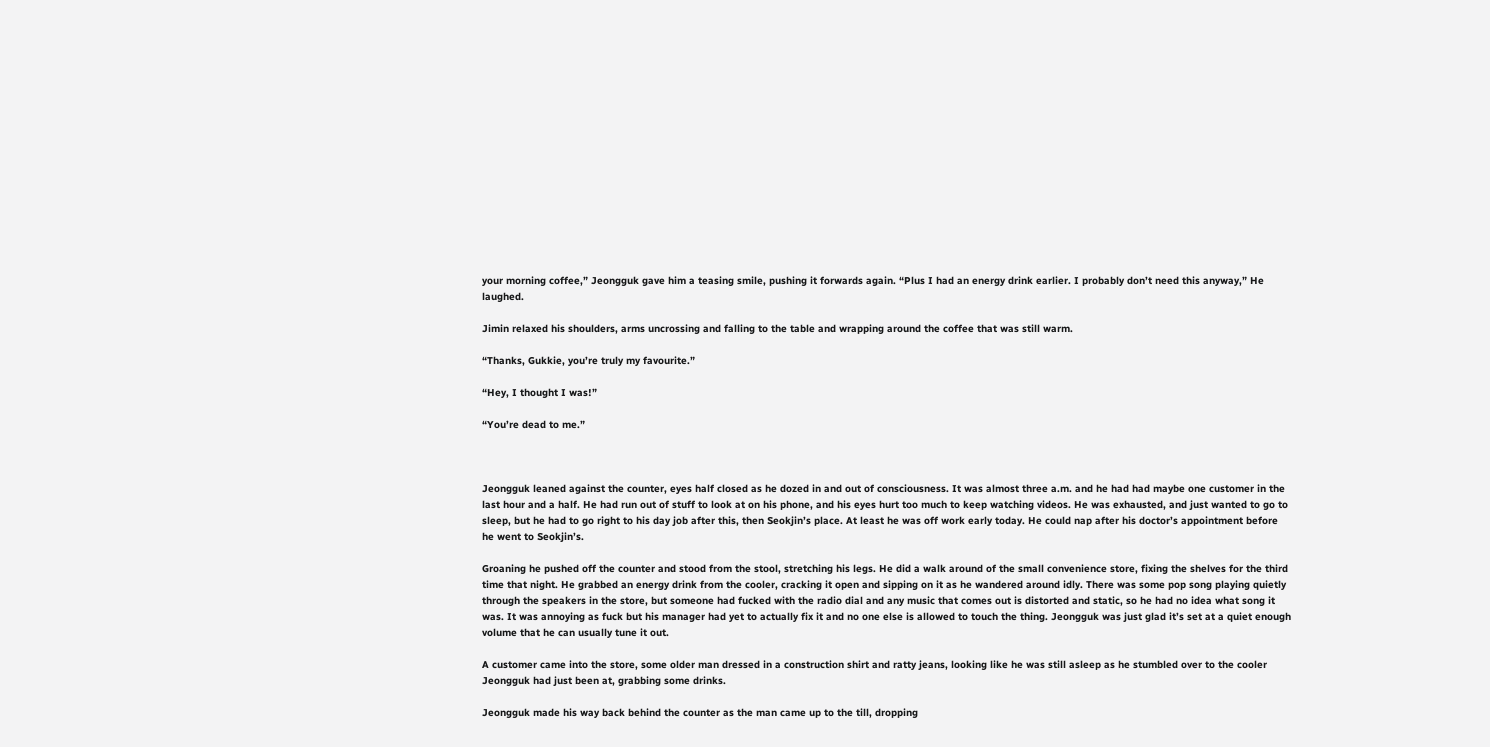your morning coffee,” Jeongguk gave him a teasing smile, pushing it forwards again. “Plus I had an energy drink earlier. I probably don’t need this anyway,” He laughed.

Jimin relaxed his shoulders, arms uncrossing and falling to the table and wrapping around the coffee that was still warm.

“Thanks, Gukkie, you’re truly my favourite.”

“Hey, I thought I was!”

“You’re dead to me.”



Jeongguk leaned against the counter, eyes half closed as he dozed in and out of consciousness. It was almost three a.m. and he had had maybe one customer in the last hour and a half. He had run out of stuff to look at on his phone, and his eyes hurt too much to keep watching videos. He was exhausted, and just wanted to go to sleep, but he had to go right to his day job after this, then Seokjin’s place. At least he was off work early today. He could nap after his doctor’s appointment before he went to Seokjin’s.

Groaning he pushed off the counter and stood from the stool, stretching his legs. He did a walk around of the small convenience store, fixing the shelves for the third time that night. He grabbed an energy drink from the cooler, cracking it open and sipping on it as he wandered around idly. There was some pop song playing quietly through the speakers in the store, but someone had fucked with the radio dial and any music that comes out is distorted and static, so he had no idea what song it was. It was annoying as fuck but his manager had yet to actually fix it and no one else is allowed to touch the thing. Jeongguk was just glad it’s set at a quiet enough volume that he can usually tune it out.

A customer came into the store, some older man dressed in a construction shirt and ratty jeans, looking like he was still asleep as he stumbled over to the cooler Jeongguk had just been at, grabbing some drinks.

Jeongguk made his way back behind the counter as the man came up to the till, dropping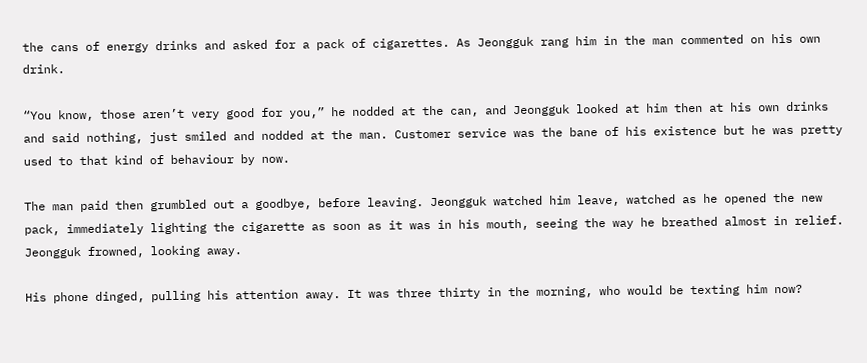the cans of energy drinks and asked for a pack of cigarettes. As Jeongguk rang him in the man commented on his own drink.

“You know, those aren’t very good for you,” he nodded at the can, and Jeongguk looked at him then at his own drinks and said nothing, just smiled and nodded at the man. Customer service was the bane of his existence but he was pretty used to that kind of behaviour by now.

The man paid then grumbled out a goodbye, before leaving. Jeongguk watched him leave, watched as he opened the new pack, immediately lighting the cigarette as soon as it was in his mouth, seeing the way he breathed almost in relief. Jeongguk frowned, looking away.

His phone dinged, pulling his attention away. It was three thirty in the morning, who would be texting him now?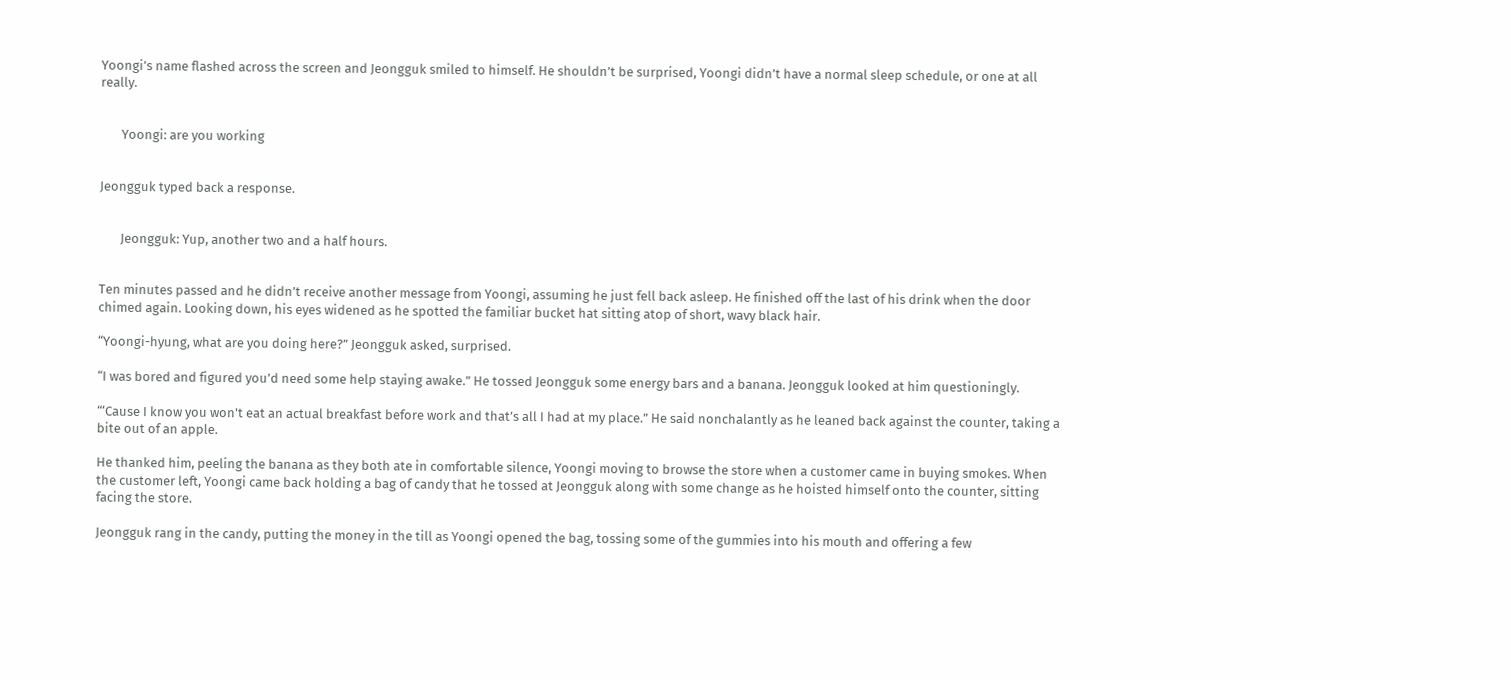Yoongi’s name flashed across the screen and Jeongguk smiled to himself. He shouldn’t be surprised, Yoongi didn’t have a normal sleep schedule, or one at all really.


       Yoongi: are you working


Jeongguk typed back a response.


       Jeongguk: Yup, another two and a half hours.


Ten minutes passed and he didn’t receive another message from Yoongi, assuming he just fell back asleep. He finished off the last of his drink when the door chimed again. Looking down, his eyes widened as he spotted the familiar bucket hat sitting atop of short, wavy black hair.

“Yoongi-hyung, what are you doing here?” Jeongguk asked, surprised.

“I was bored and figured you’d need some help staying awake.” He tossed Jeongguk some energy bars and a banana. Jeongguk looked at him questioningly.

“‘Cause I know you won't eat an actual breakfast before work and that’s all I had at my place.” He said nonchalantly as he leaned back against the counter, taking a bite out of an apple.

He thanked him, peeling the banana as they both ate in comfortable silence, Yoongi moving to browse the store when a customer came in buying smokes. When the customer left, Yoongi came back holding a bag of candy that he tossed at Jeongguk along with some change as he hoisted himself onto the counter, sitting facing the store.

Jeongguk rang in the candy, putting the money in the till as Yoongi opened the bag, tossing some of the gummies into his mouth and offering a few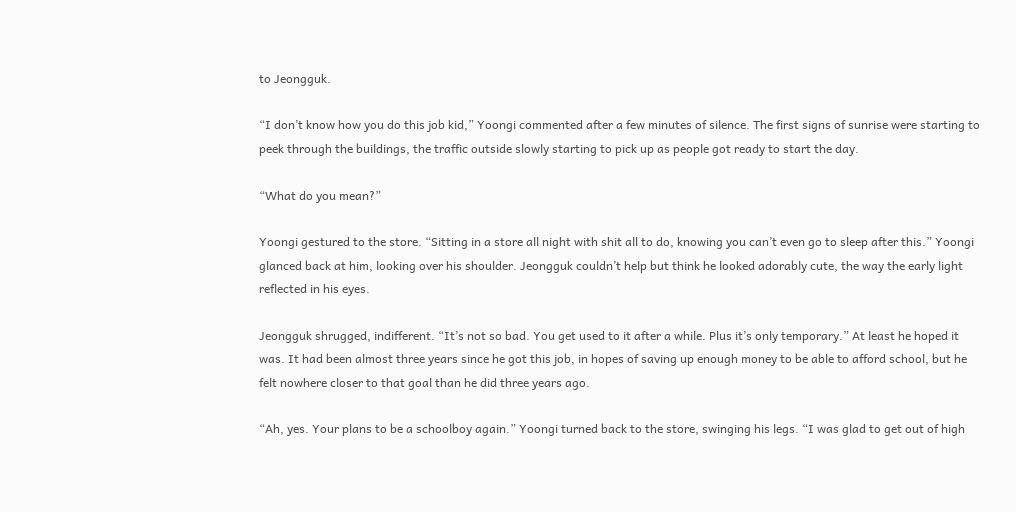to Jeongguk.

“I don’t know how you do this job kid,” Yoongi commented after a few minutes of silence. The first signs of sunrise were starting to peek through the buildings, the traffic outside slowly starting to pick up as people got ready to start the day.

“What do you mean?”

Yoongi gestured to the store. “Sitting in a store all night with shit all to do, knowing you can’t even go to sleep after this.” Yoongi glanced back at him, looking over his shoulder. Jeongguk couldn’t help but think he looked adorably cute, the way the early light reflected in his eyes.

Jeongguk shrugged, indifferent. “It’s not so bad. You get used to it after a while. Plus it’s only temporary.” At least he hoped it was. It had been almost three years since he got this job, in hopes of saving up enough money to be able to afford school, but he felt nowhere closer to that goal than he did three years ago.

“Ah, yes. Your plans to be a schoolboy again.” Yoongi turned back to the store, swinging his legs. “I was glad to get out of high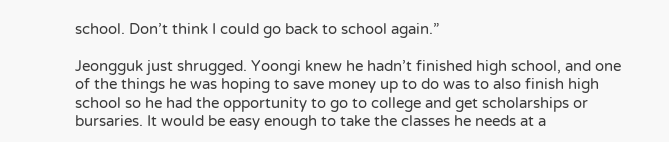school. Don’t think I could go back to school again.”

Jeongguk just shrugged. Yoongi knew he hadn’t finished high school, and one of the things he was hoping to save money up to do was to also finish high school so he had the opportunity to go to college and get scholarships or bursaries. It would be easy enough to take the classes he needs at a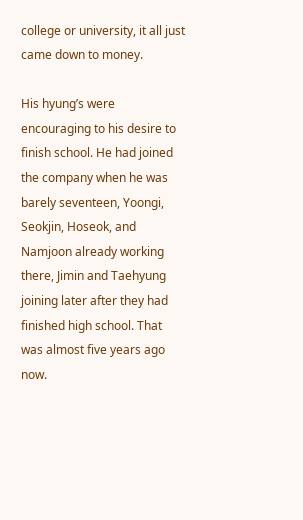college or university, it all just came down to money.

His hyung’s were encouraging to his desire to finish school. He had joined the company when he was barely seventeen, Yoongi, Seokjin, Hoseok, and Namjoon already working there, Jimin and Taehyung joining later after they had finished high school. That was almost five years ago now.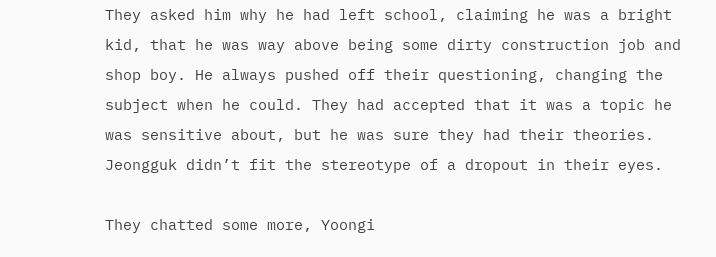They asked him why he had left school, claiming he was a bright kid, that he was way above being some dirty construction job and shop boy. He always pushed off their questioning, changing the subject when he could. They had accepted that it was a topic he was sensitive about, but he was sure they had their theories. Jeongguk didn’t fit the stereotype of a dropout in their eyes.

They chatted some more, Yoongi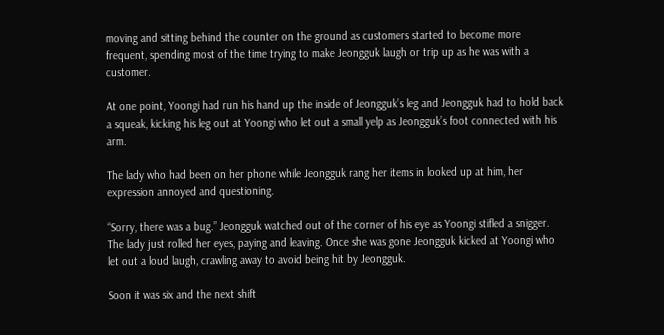moving and sitting behind the counter on the ground as customers started to become more frequent, spending most of the time trying to make Jeongguk laugh or trip up as he was with a customer.

At one point, Yoongi had run his hand up the inside of Jeongguk’s leg and Jeongguk had to hold back a squeak, kicking his leg out at Yoongi who let out a small yelp as Jeongguk’s foot connected with his arm.

The lady who had been on her phone while Jeongguk rang her items in looked up at him, her expression annoyed and questioning.

“Sorry, there was a bug.” Jeongguk watched out of the corner of his eye as Yoongi stifled a snigger. The lady just rolled her eyes, paying and leaving. Once she was gone Jeongguk kicked at Yoongi who let out a loud laugh, crawling away to avoid being hit by Jeongguk.

Soon it was six and the next shift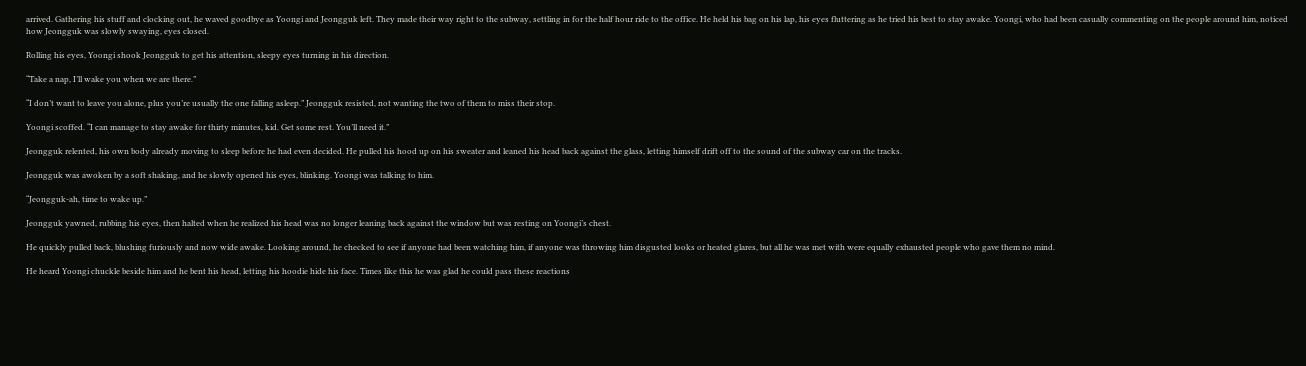arrived. Gathering his stuff and clocking out, he waved goodbye as Yoongi and Jeongguk left. They made their way right to the subway, settling in for the half hour ride to the office. He held his bag on his lap, his eyes fluttering as he tried his best to stay awake. Yoongi, who had been casually commenting on the people around him, noticed how Jeongguk was slowly swaying, eyes closed.

Rolling his eyes, Yoongi shook Jeongguk to get his attention, sleepy eyes turning in his direction.

“Take a nap, I’ll wake you when we are there.”

“I don’t want to leave you alone, plus you’re usually the one falling asleep.” Jeongguk resisted, not wanting the two of them to miss their stop.

Yoongi scoffed. “I can manage to stay awake for thirty minutes, kid. Get some rest. You’ll need it.”

Jeongguk relented, his own body already moving to sleep before he had even decided. He pulled his hood up on his sweater and leaned his head back against the glass, letting himself drift off to the sound of the subway car on the tracks.

Jeongguk was awoken by a soft shaking, and he slowly opened his eyes, blinking. Yoongi was talking to him.

“Jeongguk-ah, time to wake up.”

Jeongguk yawned, rubbing his eyes, then halted when he realized his head was no longer leaning back against the window but was resting on Yoongi’s chest.

He quickly pulled back, blushing furiously and now wide awake. Looking around, he checked to see if anyone had been watching him, if anyone was throwing him disgusted looks or heated glares, but all he was met with were equally exhausted people who gave them no mind.

He heard Yoongi chuckle beside him and he bent his head, letting his hoodie hide his face. Times like this he was glad he could pass these reactions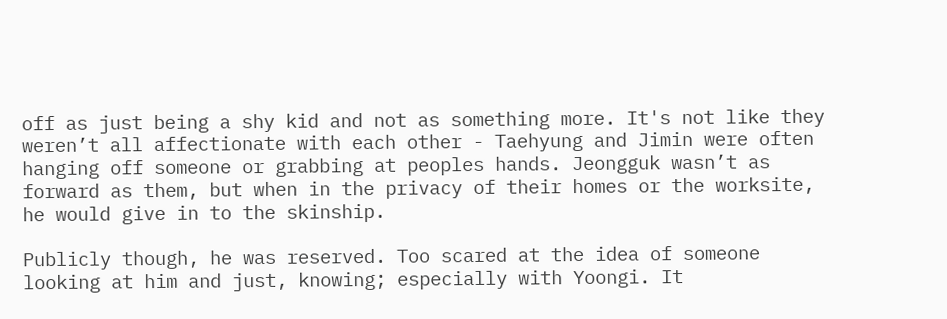off as just being a shy kid and not as something more. It's not like they weren’t all affectionate with each other - Taehyung and Jimin were often hanging off someone or grabbing at peoples hands. Jeongguk wasn’t as forward as them, but when in the privacy of their homes or the worksite, he would give in to the skinship.

Publicly though, he was reserved. Too scared at the idea of someone looking at him and just, knowing; especially with Yoongi. It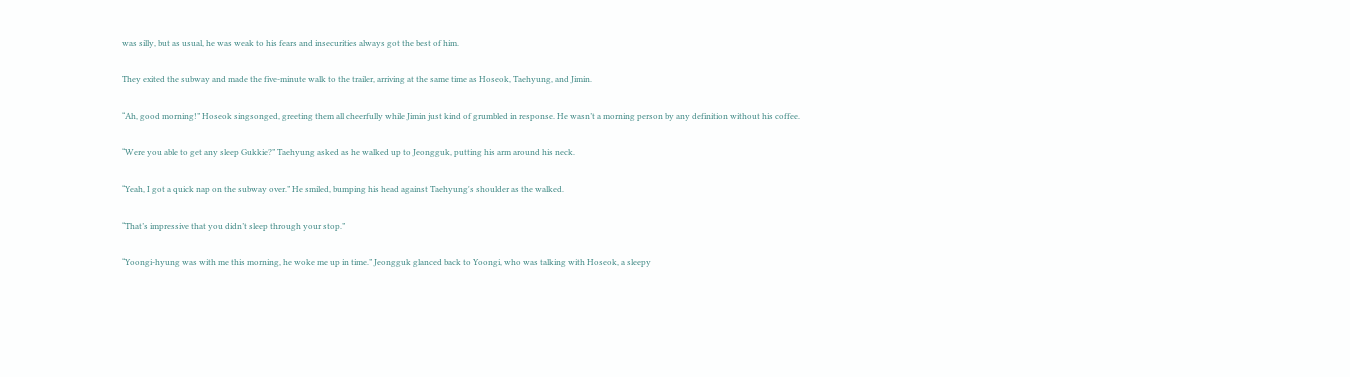was silly, but as usual, he was weak to his fears and insecurities always got the best of him.

They exited the subway and made the five-minute walk to the trailer, arriving at the same time as Hoseok, Taehyung, and Jimin.

“Ah, good morning!” Hoseok singsonged, greeting them all cheerfully while Jimin just kind of grumbled in response. He wasn’t a morning person by any definition without his coffee.

“Were you able to get any sleep Gukkie?” Taehyung asked as he walked up to Jeongguk, putting his arm around his neck.

“Yeah, I got a quick nap on the subway over.” He smiled, bumping his head against Taehyung's shoulder as the walked.

“That’s impressive that you didn’t sleep through your stop.”

“Yoongi-hyung was with me this morning, he woke me up in time.” Jeongguk glanced back to Yoongi, who was talking with Hoseok, a sleepy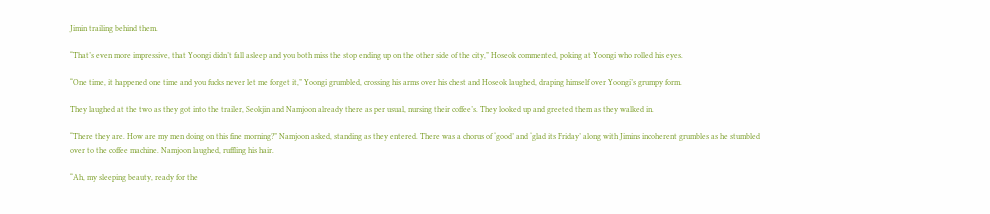Jimin trailing behind them.

“That’s even more impressive, that Yoongi didn’t fall asleep and you both miss the stop ending up on the other side of the city,” Hoseok commented, poking at Yoongi who rolled his eyes.

“One time, it happened one time and you fucks never let me forget it,” Yoongi grumbled, crossing his arms over his chest and Hoseok laughed, draping himself over Yoongi’s grumpy form.

They laughed at the two as they got into the trailer, Seokjin and Namjoon already there as per usual, nursing their coffee’s. They looked up and greeted them as they walked in.

“There they are. How are my men doing on this fine morning?” Namjoon asked, standing as they entered. There was a chorus of ‘good’ and ‘glad its Friday’ along with Jimins incoherent grumbles as he stumbled over to the coffee machine. Namjoon laughed, ruffling his hair.

“Ah, my sleeping beauty, ready for the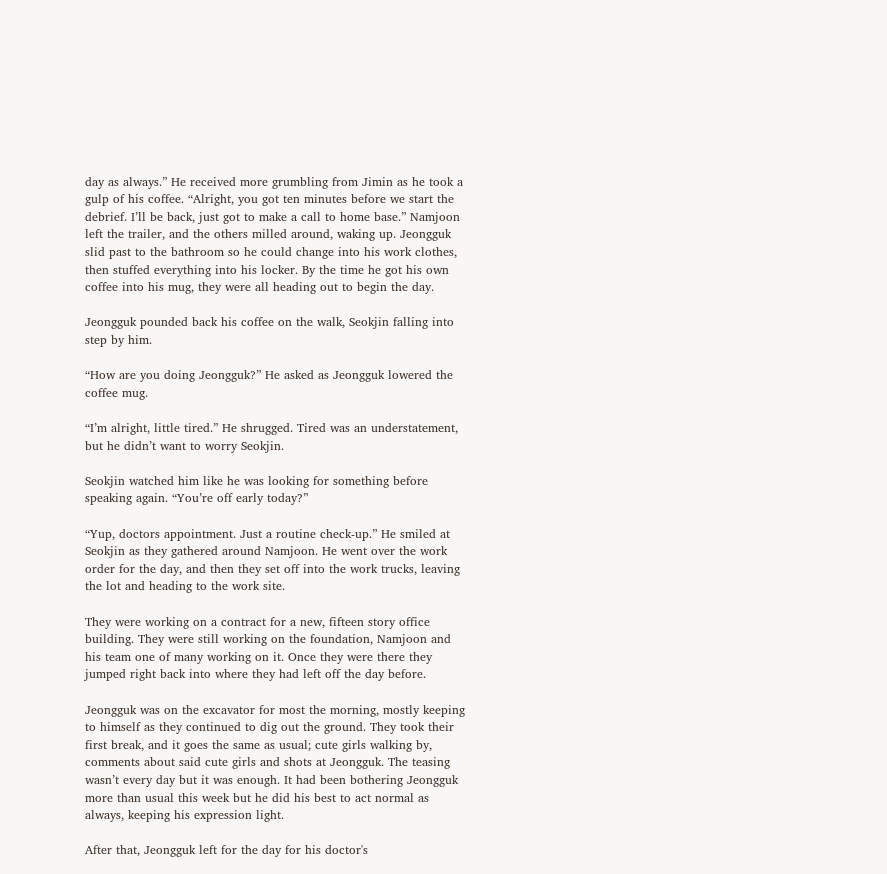day as always.” He received more grumbling from Jimin as he took a gulp of his coffee. “Alright, you got ten minutes before we start the debrief. I’ll be back, just got to make a call to home base.” Namjoon left the trailer, and the others milled around, waking up. Jeongguk slid past to the bathroom so he could change into his work clothes, then stuffed everything into his locker. By the time he got his own coffee into his mug, they were all heading out to begin the day.

Jeongguk pounded back his coffee on the walk, Seokjin falling into step by him.

“How are you doing Jeongguk?” He asked as Jeongguk lowered the coffee mug.

“I’m alright, little tired.” He shrugged. Tired was an understatement, but he didn’t want to worry Seokjin.

Seokjin watched him like he was looking for something before speaking again. “You’re off early today?”

“Yup, doctors appointment. Just a routine check-up.” He smiled at Seokjin as they gathered around Namjoon. He went over the work order for the day, and then they set off into the work trucks, leaving the lot and heading to the work site.

They were working on a contract for a new, fifteen story office building. They were still working on the foundation, Namjoon and his team one of many working on it. Once they were there they jumped right back into where they had left off the day before.

Jeongguk was on the excavator for most the morning, mostly keeping to himself as they continued to dig out the ground. They took their first break, and it goes the same as usual; cute girls walking by, comments about said cute girls and shots at Jeongguk. The teasing wasn’t every day but it was enough. It had been bothering Jeongguk more than usual this week but he did his best to act normal as always, keeping his expression light.

After that, Jeongguk left for the day for his doctor's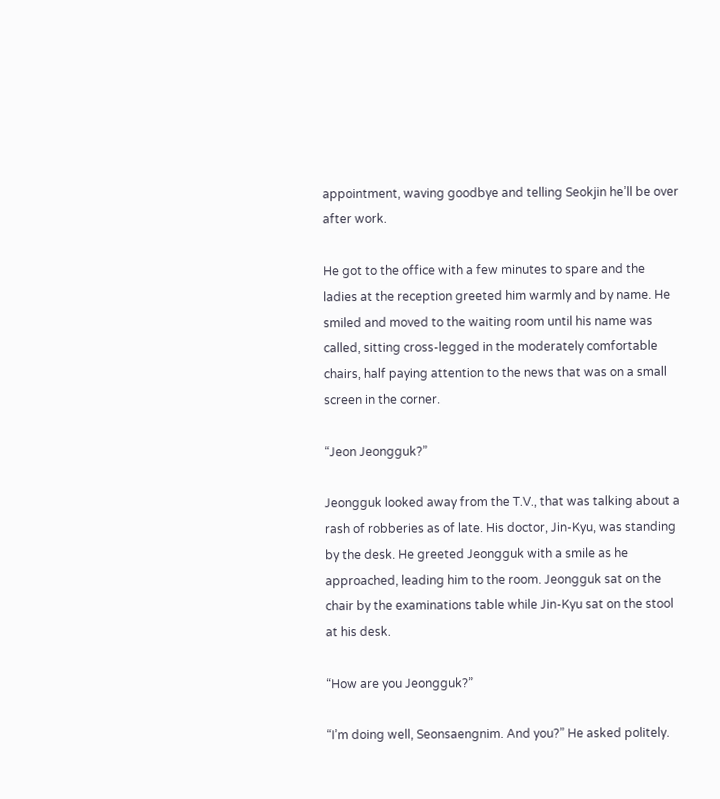appointment, waving goodbye and telling Seokjin he’ll be over after work.

He got to the office with a few minutes to spare and the ladies at the reception greeted him warmly and by name. He smiled and moved to the waiting room until his name was called, sitting cross-legged in the moderately comfortable chairs, half paying attention to the news that was on a small screen in the corner.

“Jeon Jeongguk?”

Jeongguk looked away from the T.V., that was talking about a rash of robberies as of late. His doctor, Jin-Kyu, was standing by the desk. He greeted Jeongguk with a smile as he approached, leading him to the room. Jeongguk sat on the chair by the examinations table while Jin-Kyu sat on the stool at his desk.

“How are you Jeongguk?”

“I’m doing well, Seonsaengnim. And you?” He asked politely.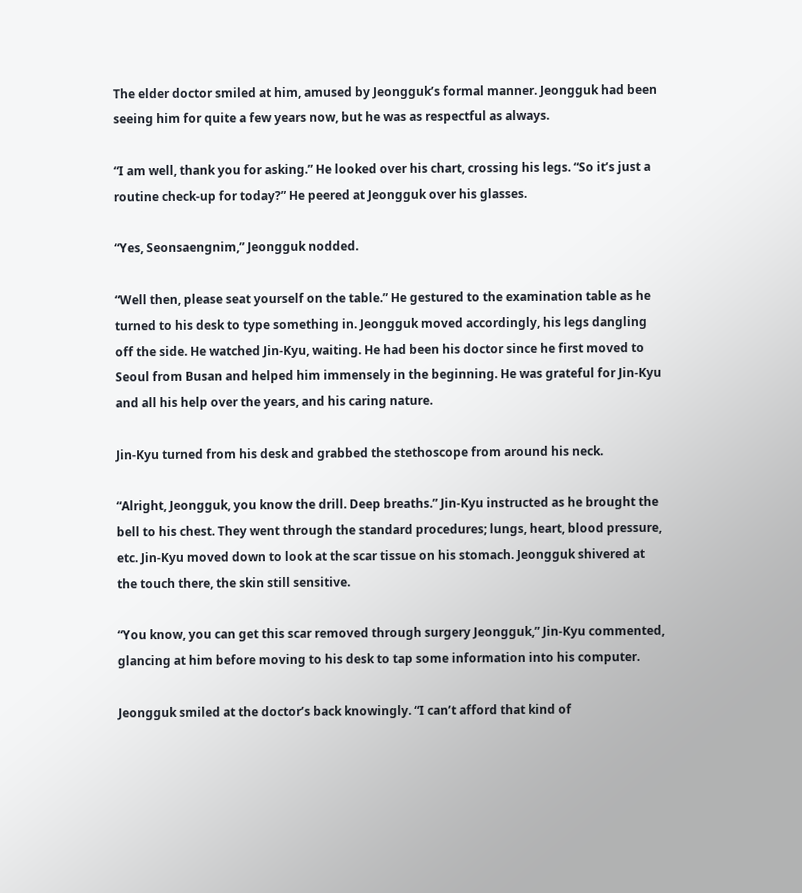The elder doctor smiled at him, amused by Jeongguk’s formal manner. Jeongguk had been seeing him for quite a few years now, but he was as respectful as always.

“I am well, thank you for asking.” He looked over his chart, crossing his legs. “So it’s just a routine check-up for today?” He peered at Jeongguk over his glasses.

“Yes, Seonsaengnim,” Jeongguk nodded.

“Well then, please seat yourself on the table.” He gestured to the examination table as he turned to his desk to type something in. Jeongguk moved accordingly, his legs dangling off the side. He watched Jin-Kyu, waiting. He had been his doctor since he first moved to Seoul from Busan and helped him immensely in the beginning. He was grateful for Jin-Kyu and all his help over the years, and his caring nature.

Jin-Kyu turned from his desk and grabbed the stethoscope from around his neck.

“Alright, Jeongguk, you know the drill. Deep breaths.” Jin-Kyu instructed as he brought the bell to his chest. They went through the standard procedures; lungs, heart, blood pressure, etc. Jin-Kyu moved down to look at the scar tissue on his stomach. Jeongguk shivered at the touch there, the skin still sensitive.

“You know, you can get this scar removed through surgery Jeongguk,” Jin-Kyu commented, glancing at him before moving to his desk to tap some information into his computer.

Jeongguk smiled at the doctor’s back knowingly. “I can’t afford that kind of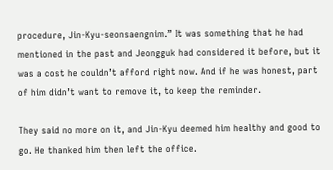procedure, Jin-Kyu-seonsaengnim.” It was something that he had mentioned in the past and Jeongguk had considered it before, but it was a cost he couldn’t afford right now. And if he was honest, part of him didn’t want to remove it, to keep the reminder.

They said no more on it, and Jin-Kyu deemed him healthy and good to go. He thanked him then left the office.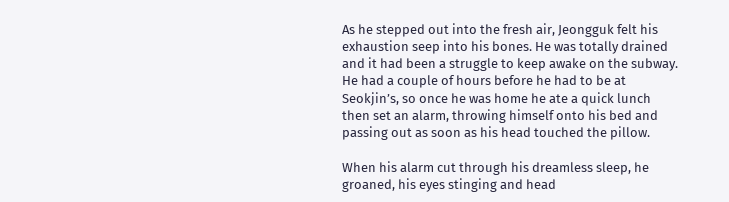As he stepped out into the fresh air, Jeongguk felt his exhaustion seep into his bones. He was totally drained and it had been a struggle to keep awake on the subway. He had a couple of hours before he had to be at Seokjin’s, so once he was home he ate a quick lunch then set an alarm, throwing himself onto his bed and passing out as soon as his head touched the pillow.

When his alarm cut through his dreamless sleep, he groaned, his eyes stinging and head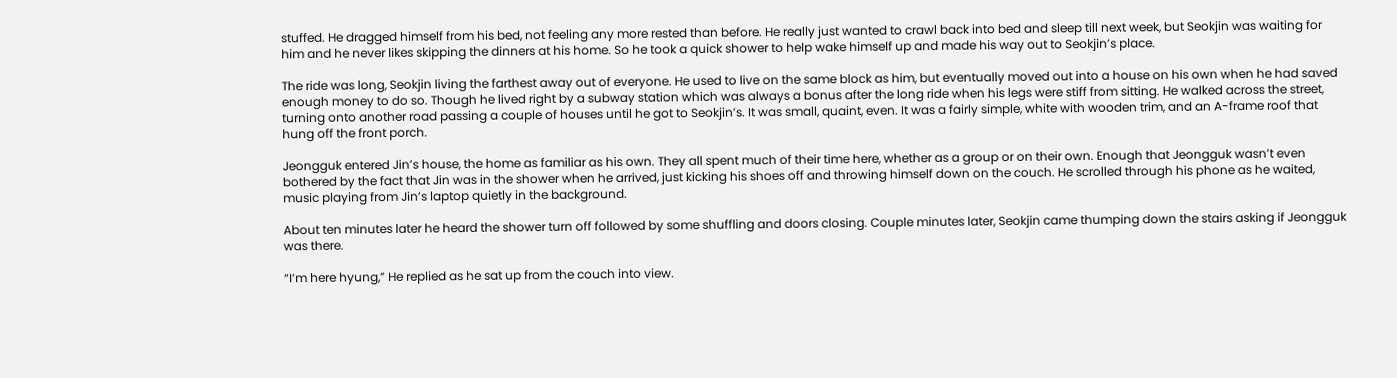stuffed. He dragged himself from his bed, not feeling any more rested than before. He really just wanted to crawl back into bed and sleep till next week, but Seokjin was waiting for him and he never likes skipping the dinners at his home. So he took a quick shower to help wake himself up and made his way out to Seokjin’s place.

The ride was long, Seokjin living the farthest away out of everyone. He used to live on the same block as him, but eventually moved out into a house on his own when he had saved enough money to do so. Though he lived right by a subway station which was always a bonus after the long ride when his legs were stiff from sitting. He walked across the street, turning onto another road passing a couple of houses until he got to Seokjin’s. It was small, quaint, even. It was a fairly simple, white with wooden trim, and an A-frame roof that hung off the front porch.

Jeongguk entered Jin’s house, the home as familiar as his own. They all spent much of their time here, whether as a group or on their own. Enough that Jeongguk wasn’t even bothered by the fact that Jin was in the shower when he arrived, just kicking his shoes off and throwing himself down on the couch. He scrolled through his phone as he waited, music playing from Jin’s laptop quietly in the background.

About ten minutes later he heard the shower turn off followed by some shuffling and doors closing. Couple minutes later, Seokjin came thumping down the stairs asking if Jeongguk was there.

“I’m here hyung,” He replied as he sat up from the couch into view.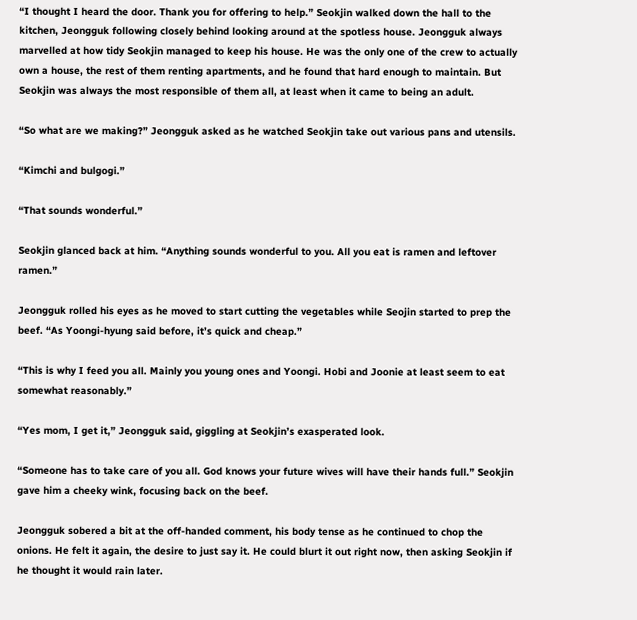“I thought I heard the door. Thank you for offering to help.” Seokjin walked down the hall to the kitchen, Jeongguk following closely behind looking around at the spotless house. Jeongguk always marvelled at how tidy Seokjin managed to keep his house. He was the only one of the crew to actually own a house, the rest of them renting apartments, and he found that hard enough to maintain. But Seokjin was always the most responsible of them all, at least when it came to being an adult.

“So what are we making?” Jeongguk asked as he watched Seokjin take out various pans and utensils.

“Kimchi and bulgogi.”

“That sounds wonderful.”

Seokjin glanced back at him. “Anything sounds wonderful to you. All you eat is ramen and leftover ramen.”

Jeongguk rolled his eyes as he moved to start cutting the vegetables while Seojin started to prep the beef. “As Yoongi-hyung said before, it’s quick and cheap.”

“This is why I feed you all. Mainly you young ones and Yoongi. Hobi and Joonie at least seem to eat somewhat reasonably.”

“Yes mom, I get it,” Jeongguk said, giggling at Seokjin’s exasperated look.

“Someone has to take care of you all. God knows your future wives will have their hands full.” Seokjin gave him a cheeky wink, focusing back on the beef.

Jeongguk sobered a bit at the off-handed comment, his body tense as he continued to chop the onions. He felt it again, the desire to just say it. He could blurt it out right now, then asking Seokjin if he thought it would rain later.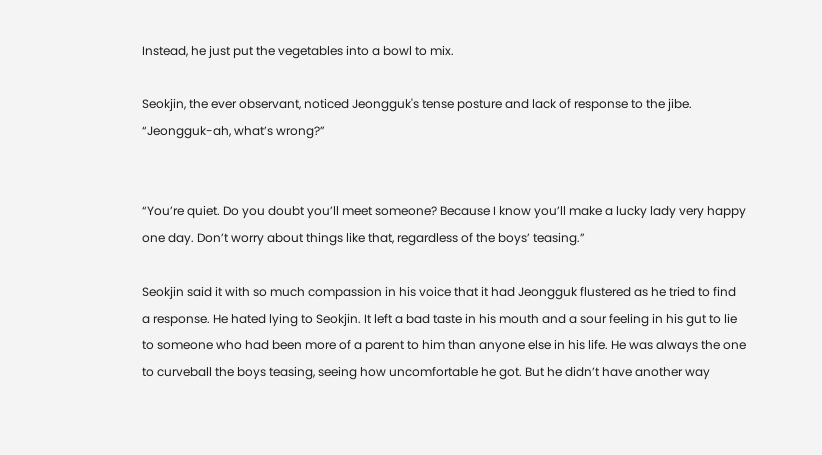Instead, he just put the vegetables into a bowl to mix.

Seokjin, the ever observant, noticed Jeongguk's tense posture and lack of response to the jibe. “Jeongguk-ah, what’s wrong?”


“You’re quiet. Do you doubt you’ll meet someone? Because I know you’ll make a lucky lady very happy one day. Don’t worry about things like that, regardless of the boys’ teasing.”

Seokjin said it with so much compassion in his voice that it had Jeongguk flustered as he tried to find a response. He hated lying to Seokjin. It left a bad taste in his mouth and a sour feeling in his gut to lie to someone who had been more of a parent to him than anyone else in his life. He was always the one to curveball the boys teasing, seeing how uncomfortable he got. But he didn’t have another way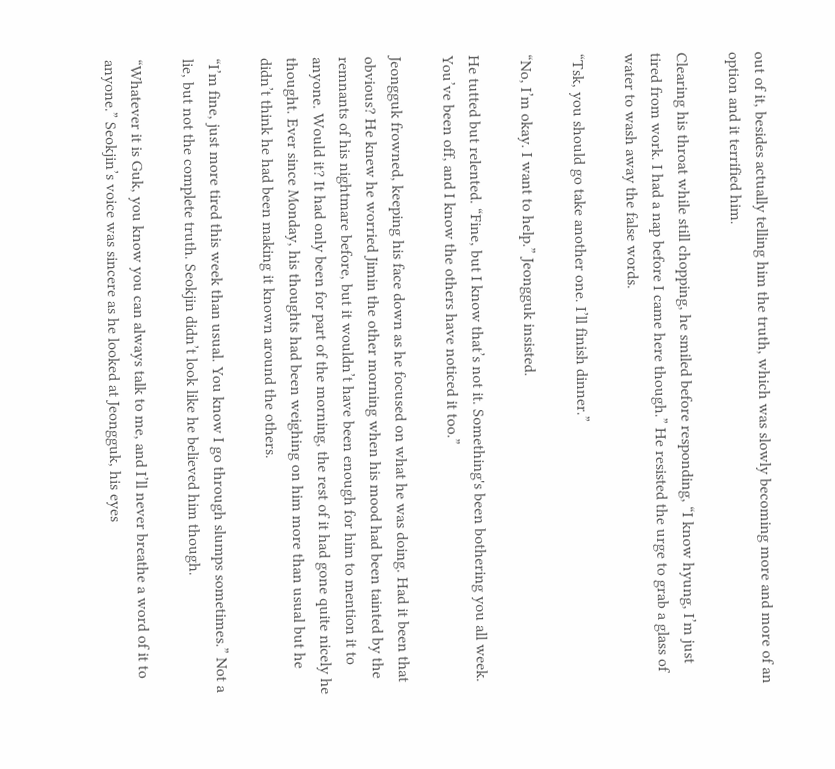out of it, besides actually telling him the truth, which was slowly becoming more and more of an option and it terrified him.

Clearing his throat while still chopping, he smiled before responding, “I know hyung, I’m just tired from work. I had a nap before I came here though.” He resisted the urge to grab a glass of water to wash away the false words.

“Tsk, you should go take another one. I’ll finish dinner.”

“No, I’m okay. I want to help.” Jeongguk insisted.

He tutted but relented. “Fine, but I know that’s not it. Something's been bothering you all week. You’ve been off, and I know the others have noticed it too.”

Jeongguk frowned, keeping his face down as he focused on what he was doing. Had it been that obvious? He knew he worried Jimin the other morning when his mood had been tainted by the remnants of his nightmare before, but it wouldn’t have been enough for him to mention it to anyone. Would it? It had only been for part of the morning, the rest of it had gone quite nicely he thought. Ever since Monday, his thoughts had been weighing on him more than usual but he didn’t think he had been making it known around the others.

“I’m fine, just more tired this week than usual. You know I go through slumps sometimes.” Not a lie, but not the complete truth. Seokjin didn’t look like he believed him though.

“Whatever it is Guk, you know you can always talk to me, and I’ll never breathe a word of it to anyone.” Seokjin’s voice was sincere as he looked at Jeongguk, his eyes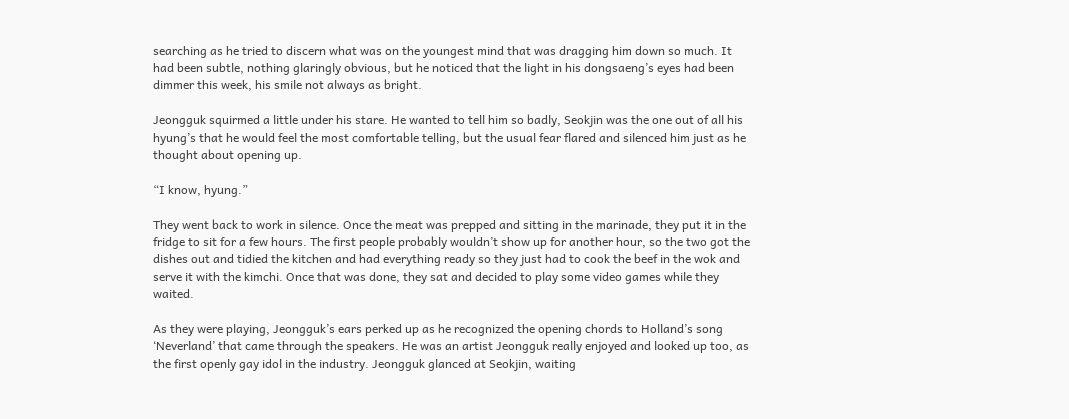searching as he tried to discern what was on the youngest mind that was dragging him down so much. It had been subtle, nothing glaringly obvious, but he noticed that the light in his dongsaeng’s eyes had been dimmer this week, his smile not always as bright.

Jeongguk squirmed a little under his stare. He wanted to tell him so badly, Seokjin was the one out of all his hyung’s that he would feel the most comfortable telling, but the usual fear flared and silenced him just as he thought about opening up.

“I know, hyung.”

They went back to work in silence. Once the meat was prepped and sitting in the marinade, they put it in the fridge to sit for a few hours. The first people probably wouldn’t show up for another hour, so the two got the dishes out and tidied the kitchen and had everything ready so they just had to cook the beef in the wok and serve it with the kimchi. Once that was done, they sat and decided to play some video games while they waited.

As they were playing, Jeongguk’s ears perked up as he recognized the opening chords to Holland’s song ‘Neverland’ that came through the speakers. He was an artist Jeongguk really enjoyed and looked up too, as the first openly gay idol in the industry. Jeongguk glanced at Seokjin, waiting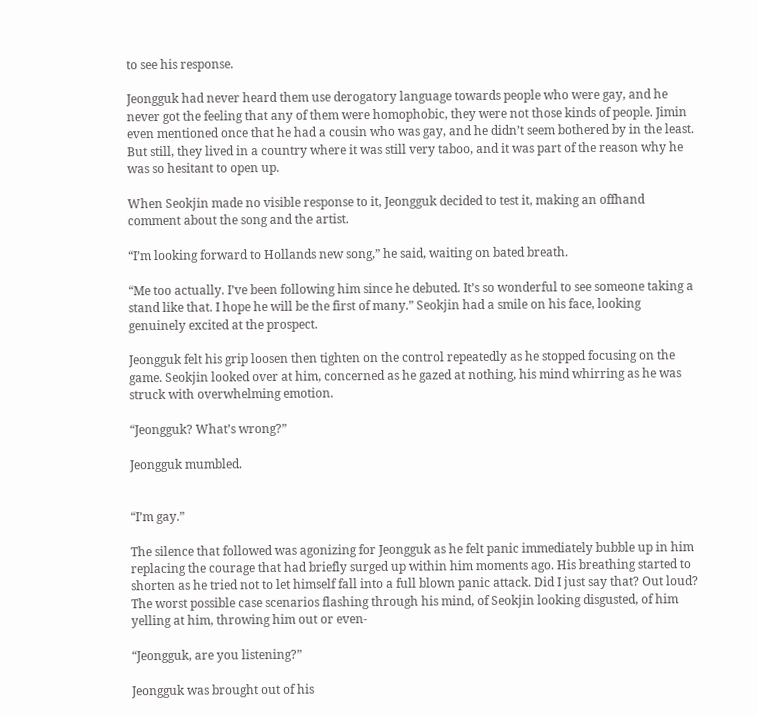to see his response.

Jeongguk had never heard them use derogatory language towards people who were gay, and he never got the feeling that any of them were homophobic, they were not those kinds of people. Jimin even mentioned once that he had a cousin who was gay, and he didn’t seem bothered by in the least. But still, they lived in a country where it was still very taboo, and it was part of the reason why he was so hesitant to open up.

When Seokjin made no visible response to it, Jeongguk decided to test it, making an offhand comment about the song and the artist.

“I’m looking forward to Hollands new song,” he said, waiting on bated breath.

“Me too actually. I’ve been following him since he debuted. It’s so wonderful to see someone taking a stand like that. I hope he will be the first of many.” Seokjin had a smile on his face, looking genuinely excited at the prospect.

Jeongguk felt his grip loosen then tighten on the control repeatedly as he stopped focusing on the game. Seokjin looked over at him, concerned as he gazed at nothing, his mind whirring as he was struck with overwhelming emotion.

“Jeongguk? What’s wrong?”

Jeongguk mumbled.


“I’m gay.”

The silence that followed was agonizing for Jeongguk as he felt panic immediately bubble up in him replacing the courage that had briefly surged up within him moments ago. His breathing started to shorten as he tried not to let himself fall into a full blown panic attack. Did I just say that? Out loud? The worst possible case scenarios flashing through his mind, of Seokjin looking disgusted, of him yelling at him, throwing him out or even-

“Jeongguk, are you listening?”

Jeongguk was brought out of his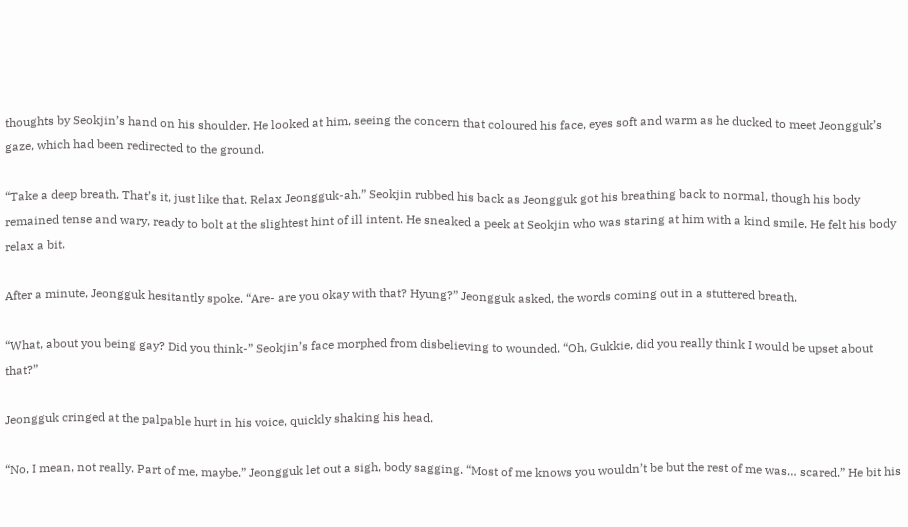thoughts by Seokjin’s hand on his shoulder. He looked at him, seeing the concern that coloured his face, eyes soft and warm as he ducked to meet Jeongguk’s gaze, which had been redirected to the ground.

“Take a deep breath. That’s it, just like that. Relax Jeongguk-ah.” Seokjin rubbed his back as Jeongguk got his breathing back to normal, though his body remained tense and wary, ready to bolt at the slightest hint of ill intent. He sneaked a peek at Seokjin who was staring at him with a kind smile. He felt his body relax a bit.

After a minute, Jeongguk hesitantly spoke. “Are- are you okay with that? Hyung?” Jeongguk asked, the words coming out in a stuttered breath.

“What, about you being gay? Did you think-” Seokjin’s face morphed from disbelieving to wounded. “Oh, Gukkie, did you really think I would be upset about that?”

Jeongguk cringed at the palpable hurt in his voice, quickly shaking his head.

“No, I mean, not really. Part of me, maybe.” Jeongguk let out a sigh, body sagging. “Most of me knows you wouldn’t be but the rest of me was… scared.” He bit his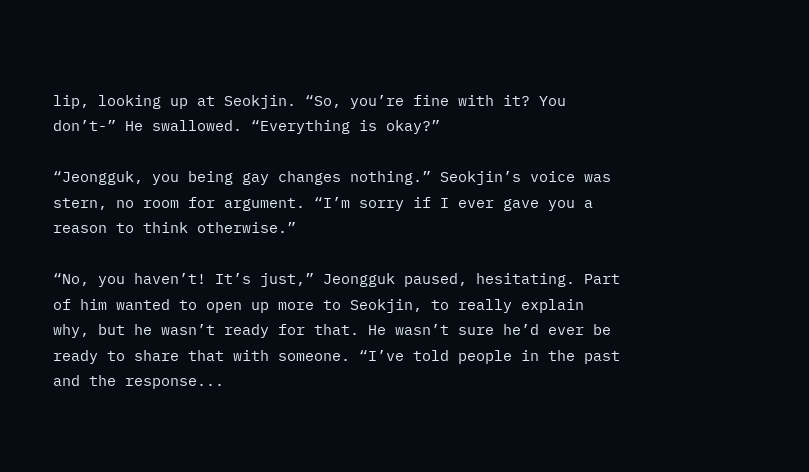lip, looking up at Seokjin. “So, you’re fine with it? You don’t-” He swallowed. “Everything is okay?”

“Jeongguk, you being gay changes nothing.” Seokjin’s voice was stern, no room for argument. “I’m sorry if I ever gave you a reason to think otherwise.”

“No, you haven’t! It’s just,” Jeongguk paused, hesitating. Part of him wanted to open up more to Seokjin, to really explain why, but he wasn’t ready for that. He wasn’t sure he’d ever be ready to share that with someone. “I’ve told people in the past and the response...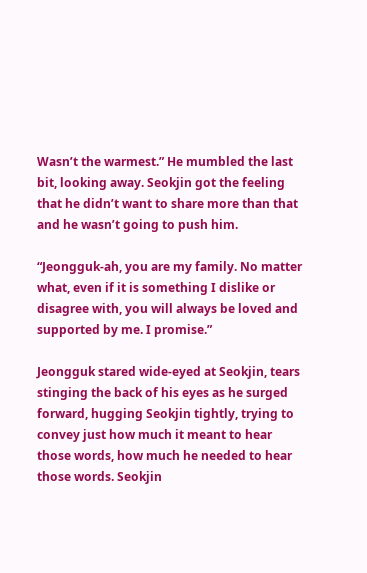Wasn’t the warmest.” He mumbled the last bit, looking away. Seokjin got the feeling that he didn’t want to share more than that and he wasn’t going to push him.

“Jeongguk-ah, you are my family. No matter what, even if it is something I dislike or disagree with, you will always be loved and supported by me. I promise.”

Jeongguk stared wide-eyed at Seokjin, tears stinging the back of his eyes as he surged forward, hugging Seokjin tightly, trying to convey just how much it meant to hear those words, how much he needed to hear those words. Seokjin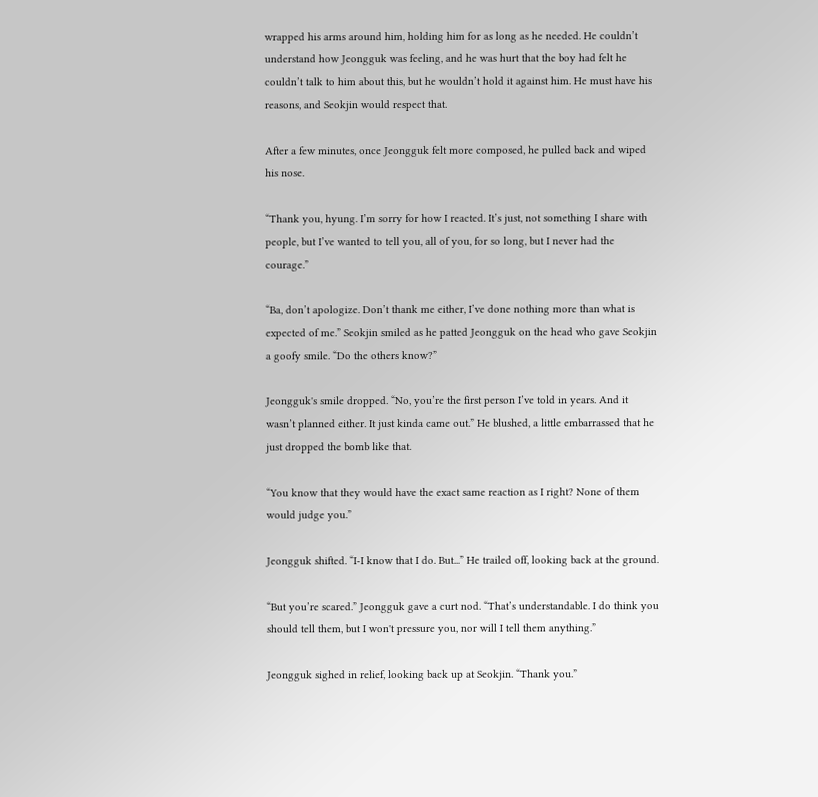wrapped his arms around him, holding him for as long as he needed. He couldn’t understand how Jeongguk was feeling, and he was hurt that the boy had felt he couldn’t talk to him about this, but he wouldn’t hold it against him. He must have his reasons, and Seokjin would respect that.

After a few minutes, once Jeongguk felt more composed, he pulled back and wiped his nose.

“Thank you, hyung. I’m sorry for how I reacted. It’s just, not something I share with people, but I’ve wanted to tell you, all of you, for so long, but I never had the courage.”

“Ba, don’t apologize. Don’t thank me either, I’ve done nothing more than what is expected of me.” Seokjin smiled as he patted Jeongguk on the head who gave Seokjin a goofy smile. “Do the others know?”

Jeongguk's smile dropped. “No, you’re the first person I’ve told in years. And it wasn’t planned either. It just kinda came out.” He blushed, a little embarrassed that he just dropped the bomb like that.

“You know that they would have the exact same reaction as I right? None of them would judge you.”

Jeongguk shifted. “I-I know that I do. But...” He trailed off, looking back at the ground.

“But you’re scared.” Jeongguk gave a curt nod. “That’s understandable. I do think you should tell them, but I won't pressure you, nor will I tell them anything.”

Jeongguk sighed in relief, looking back up at Seokjin. “Thank you.”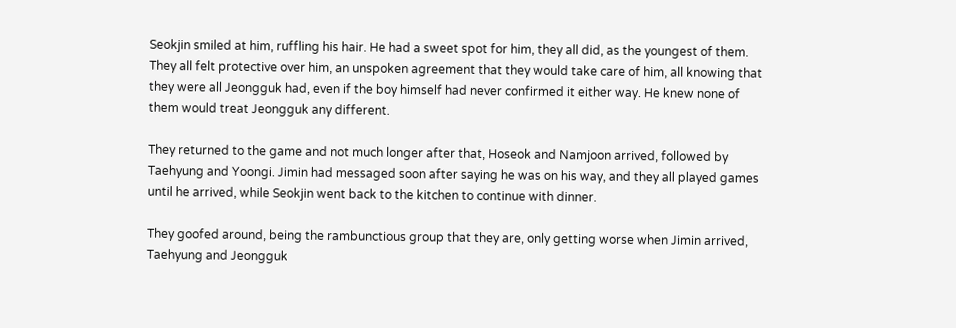Seokjin smiled at him, ruffling his hair. He had a sweet spot for him, they all did, as the youngest of them. They all felt protective over him, an unspoken agreement that they would take care of him, all knowing that they were all Jeongguk had, even if the boy himself had never confirmed it either way. He knew none of them would treat Jeongguk any different.

They returned to the game and not much longer after that, Hoseok and Namjoon arrived, followed by Taehyung and Yoongi. Jimin had messaged soon after saying he was on his way, and they all played games until he arrived, while Seokjin went back to the kitchen to continue with dinner.

They goofed around, being the rambunctious group that they are, only getting worse when Jimin arrived, Taehyung and Jeongguk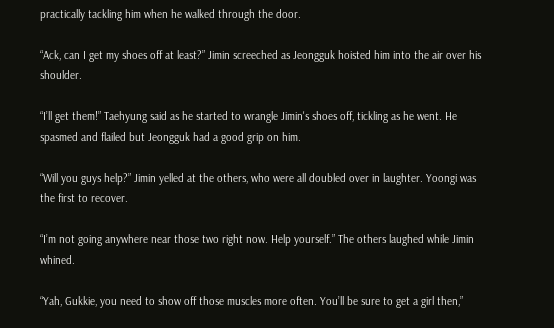practically tackling him when he walked through the door.

“Ack, can I get my shoes off at least?” Jimin screeched as Jeongguk hoisted him into the air over his shoulder.

“I’ll get them!” Taehyung said as he started to wrangle Jimin's shoes off, tickling as he went. He spasmed and flailed but Jeongguk had a good grip on him.

“Will you guys help?” Jimin yelled at the others, who were all doubled over in laughter. Yoongi was the first to recover.

“I’m not going anywhere near those two right now. Help yourself.” The others laughed while Jimin whined.

“Yah, Gukkie, you need to show off those muscles more often. You’ll be sure to get a girl then,”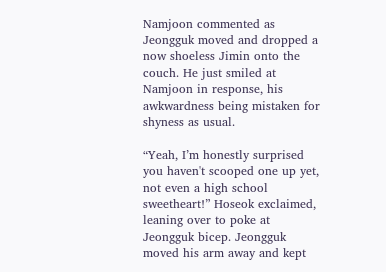Namjoon commented as Jeongguk moved and dropped a now shoeless Jimin onto the couch. He just smiled at Namjoon in response, his awkwardness being mistaken for shyness as usual.

“Yeah, I’m honestly surprised you haven't scooped one up yet, not even a high school sweetheart!” Hoseok exclaimed, leaning over to poke at Jeongguk bicep. Jeongguk moved his arm away and kept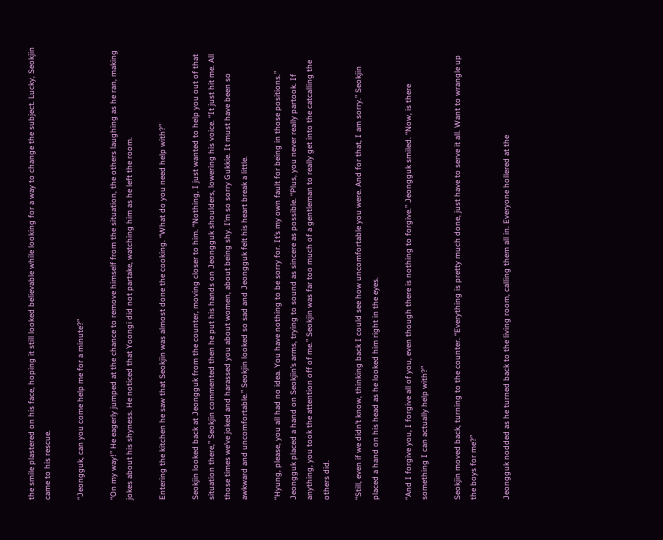the smile plastered on his face, hoping it still looked believable while looking for a way to change the subject. Lucky, Seokjin came to his rescue.

“Jeongguk, can you come help me for a minute?”

“On my way!” He eagerly jumped at the chance to remove himself from the situation, the others laughing as he ran, making jokes about his shyness. He noticed that Yoongi did not partake, watching him as he left the room.

Entering the kitchen he saw that Seokjin was almost done the cooking. “What do you need help with?”

Seokjin looked back at Jeongguk from the counter, moving closer to him. “Nothing, I just wanted to help you out of that situation there,” Seokjin commented then he put his hands on Jeongguk shoulders, lowering his voice. “It just hit me. All those times we’ve joked and harassed you about women, about being shy. I’m so sorry Gukkie. It must have been so awkward and uncomfortable.” Seokjin looked so sad and Jeongguk felt his heart break a little.

“Hyung, please, you all had no idea. You have nothing to be sorry for. It’s my own fault for being in those positions.” Jeongguk placed a hand on Seokjin’s arms, trying to sound as sincere as possible. “Plus, you never really partook. If anything, you took the attention off of me.” Seokjin was far too much of a gentleman to really get into the catcalling the others did.

“Still, even if we didn’t know, thinking back I could see how uncomfortable you were. And for that, I am sorry.” Seokjin placed a hand on his head as he looked him right in the eyes.

“And I forgive you, I forgive all of you, even though there is nothing to forgive.” Jeongguk smiled. “Now, is there something I can actually help with?”

Seokjin moved back, turning to the counter. “Everything is pretty much done, just have to serve it all. Want to wrangle up the boys for me?”

Jeongguk nodded as he turned back to the living room, calling them all in. Everyone hollered at the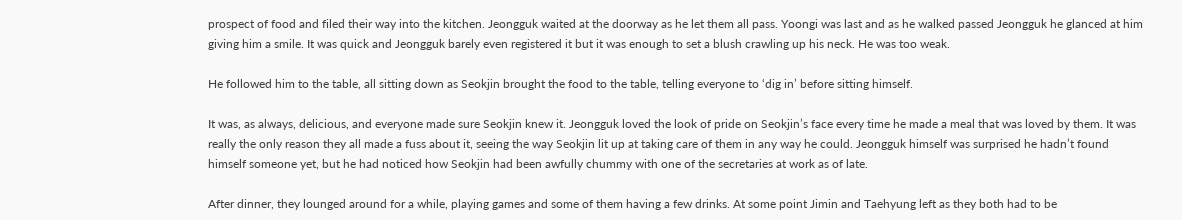prospect of food and filed their way into the kitchen. Jeongguk waited at the doorway as he let them all pass. Yoongi was last and as he walked passed Jeongguk he glanced at him giving him a smile. It was quick and Jeongguk barely even registered it but it was enough to set a blush crawling up his neck. He was too weak.

He followed him to the table, all sitting down as Seokjin brought the food to the table, telling everyone to ‘dig in’ before sitting himself.

It was, as always, delicious, and everyone made sure Seokjin knew it. Jeongguk loved the look of pride on Seokjin’s face every time he made a meal that was loved by them. It was really the only reason they all made a fuss about it, seeing the way Seokjin lit up at taking care of them in any way he could. Jeongguk himself was surprised he hadn’t found himself someone yet, but he had noticed how Seokjin had been awfully chummy with one of the secretaries at work as of late.

After dinner, they lounged around for a while, playing games and some of them having a few drinks. At some point Jimin and Taehyung left as they both had to be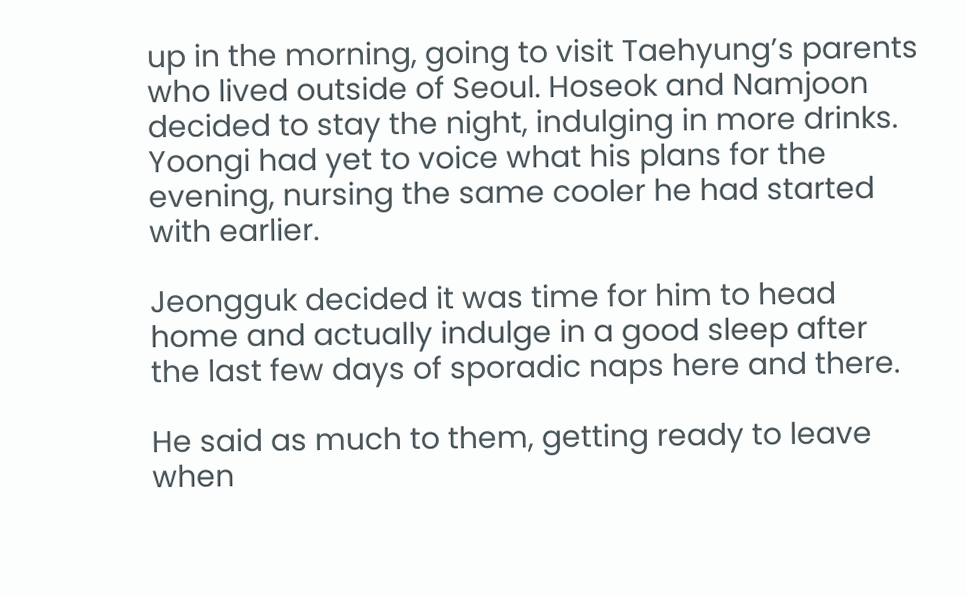up in the morning, going to visit Taehyung’s parents who lived outside of Seoul. Hoseok and Namjoon decided to stay the night, indulging in more drinks. Yoongi had yet to voice what his plans for the evening, nursing the same cooler he had started with earlier.

Jeongguk decided it was time for him to head home and actually indulge in a good sleep after the last few days of sporadic naps here and there.

He said as much to them, getting ready to leave when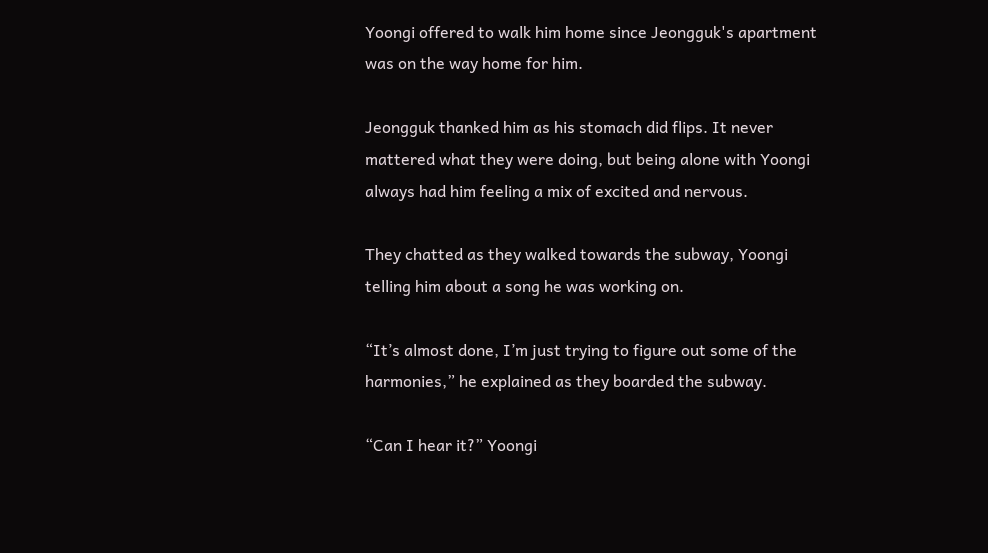Yoongi offered to walk him home since Jeongguk's apartment was on the way home for him.

Jeongguk thanked him as his stomach did flips. It never mattered what they were doing, but being alone with Yoongi always had him feeling a mix of excited and nervous.

They chatted as they walked towards the subway, Yoongi telling him about a song he was working on.

“It’s almost done, I’m just trying to figure out some of the harmonies,” he explained as they boarded the subway.

“Can I hear it?” Yoongi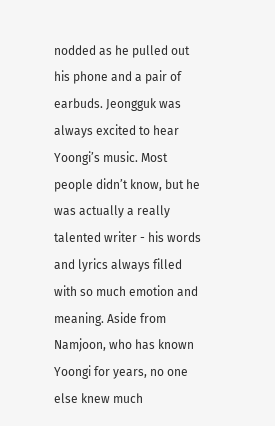nodded as he pulled out his phone and a pair of earbuds. Jeongguk was always excited to hear Yoongi’s music. Most people didn’t know, but he was actually a really talented writer - his words and lyrics always filled with so much emotion and meaning. Aside from Namjoon, who has known Yoongi for years, no one else knew much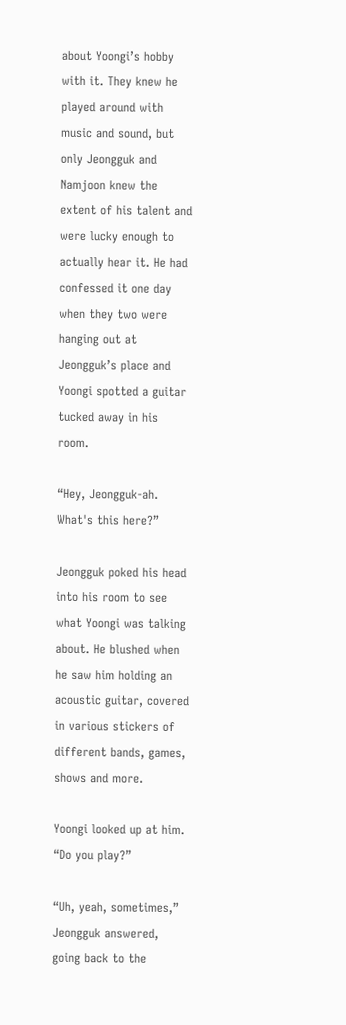about Yoongi’s hobby with it. They knew he played around with music and sound, but only Jeongguk and Namjoon knew the extent of his talent and were lucky enough to actually hear it. He had confessed it one day when they two were hanging out at Jeongguk’s place and Yoongi spotted a guitar tucked away in his room.

“Hey, Jeongguk-ah. What's this here?”

Jeongguk poked his head into his room to see what Yoongi was talking about. He blushed when he saw him holding an acoustic guitar, covered in various stickers of different bands, games, shows and more.

Yoongi looked up at him. “Do you play?”

“Uh, yeah, sometimes,” Jeongguk answered, going back to the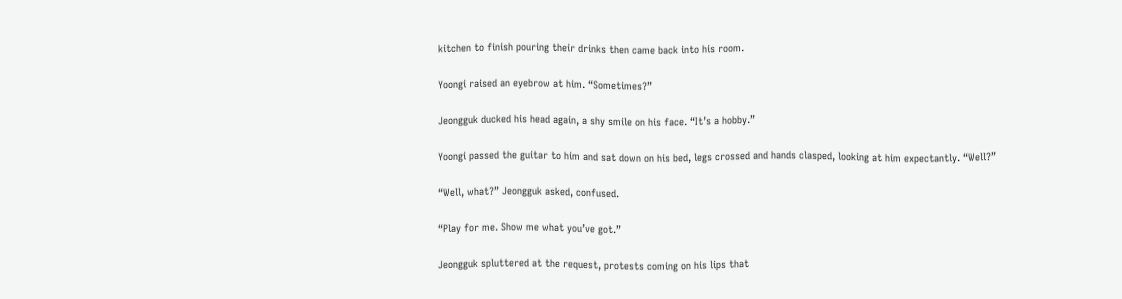kitchen to finish pouring their drinks then came back into his room.

Yoongi raised an eyebrow at him. “Sometimes?”

Jeongguk ducked his head again, a shy smile on his face. “It’s a hobby.”

Yoongi passed the guitar to him and sat down on his bed, legs crossed and hands clasped, looking at him expectantly. “Well?”

“Well, what?” Jeongguk asked, confused.

“Play for me. Show me what you’ve got.”

Jeongguk spluttered at the request, protests coming on his lips that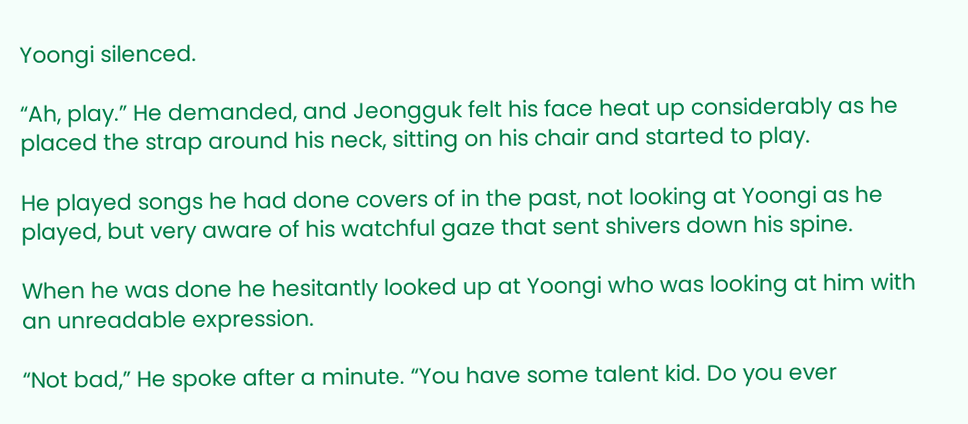Yoongi silenced.

“Ah, play.” He demanded, and Jeongguk felt his face heat up considerably as he placed the strap around his neck, sitting on his chair and started to play.

He played songs he had done covers of in the past, not looking at Yoongi as he played, but very aware of his watchful gaze that sent shivers down his spine.

When he was done he hesitantly looked up at Yoongi who was looking at him with an unreadable expression.

“Not bad,” He spoke after a minute. “You have some talent kid. Do you ever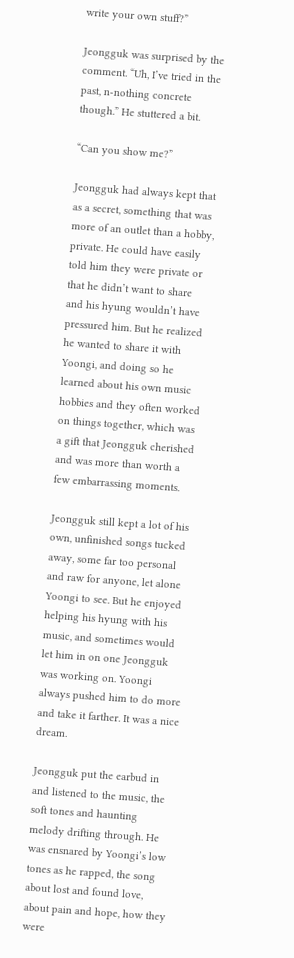write your own stuff?”

Jeongguk was surprised by the comment. “Uh, I’ve tried in the past, n-nothing concrete though.” He stuttered a bit.

“Can you show me?”

Jeongguk had always kept that as a secret, something that was more of an outlet than a hobby, private. He could have easily told him they were private or that he didn’t want to share and his hyung wouldn’t have pressured him. But he realized he wanted to share it with Yoongi, and doing so he learned about his own music hobbies and they often worked on things together, which was a gift that Jeongguk cherished and was more than worth a few embarrassing moments.

Jeongguk still kept a lot of his own, unfinished songs tucked away, some far too personal and raw for anyone, let alone Yoongi to see. But he enjoyed helping his hyung with his music, and sometimes would let him in on one Jeongguk was working on. Yoongi always pushed him to do more and take it farther. It was a nice dream.

Jeongguk put the earbud in and listened to the music, the soft tones and haunting melody drifting through. He was ensnared by Yoongi’s low tones as he rapped, the song about lost and found love, about pain and hope, how they were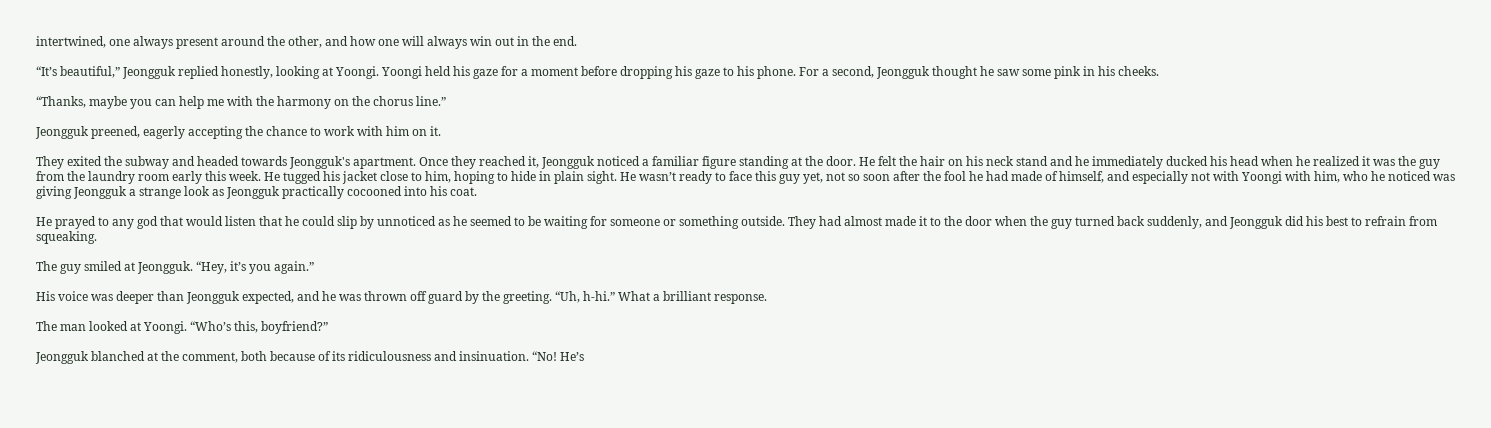intertwined, one always present around the other, and how one will always win out in the end.

“It’s beautiful,” Jeongguk replied honestly, looking at Yoongi. Yoongi held his gaze for a moment before dropping his gaze to his phone. For a second, Jeongguk thought he saw some pink in his cheeks.

“Thanks, maybe you can help me with the harmony on the chorus line.”

Jeongguk preened, eagerly accepting the chance to work with him on it.

They exited the subway and headed towards Jeongguk's apartment. Once they reached it, Jeongguk noticed a familiar figure standing at the door. He felt the hair on his neck stand and he immediately ducked his head when he realized it was the guy from the laundry room early this week. He tugged his jacket close to him, hoping to hide in plain sight. He wasn’t ready to face this guy yet, not so soon after the fool he had made of himself, and especially not with Yoongi with him, who he noticed was giving Jeongguk a strange look as Jeongguk practically cocooned into his coat.

He prayed to any god that would listen that he could slip by unnoticed as he seemed to be waiting for someone or something outside. They had almost made it to the door when the guy turned back suddenly, and Jeongguk did his best to refrain from squeaking.

The guy smiled at Jeongguk. “Hey, it’s you again.”

His voice was deeper than Jeongguk expected, and he was thrown off guard by the greeting. “Uh, h-hi.” What a brilliant response.

The man looked at Yoongi. “Who’s this, boyfriend?”

Jeongguk blanched at the comment, both because of its ridiculousness and insinuation. “No! He’s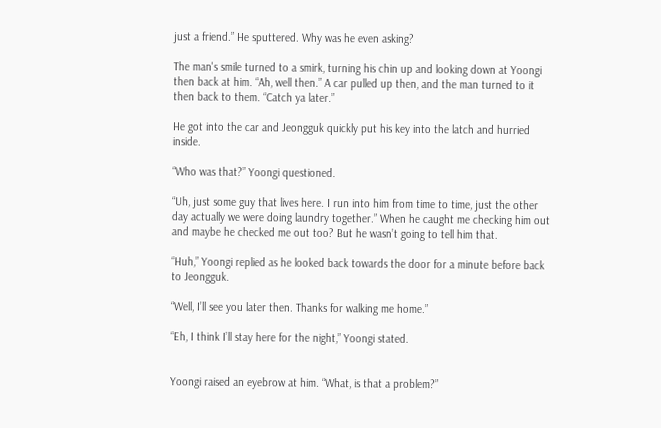just a friend.” He sputtered. Why was he even asking?

The man's smile turned to a smirk, turning his chin up and looking down at Yoongi then back at him. “Ah, well then.” A car pulled up then, and the man turned to it then back to them. “Catch ya later.”

He got into the car and Jeongguk quickly put his key into the latch and hurried inside.

“Who was that?” Yoongi questioned.

“Uh, just some guy that lives here. I run into him from time to time, just the other day actually we were doing laundry together.” When he caught me checking him out and maybe he checked me out too? But he wasn’t going to tell him that.

“Huh,” Yoongi replied as he looked back towards the door for a minute before back to Jeongguk.

“Well, I’ll see you later then. Thanks for walking me home.”

“Eh, I think I’ll stay here for the night,” Yoongi stated.


Yoongi raised an eyebrow at him. “What, is that a problem?”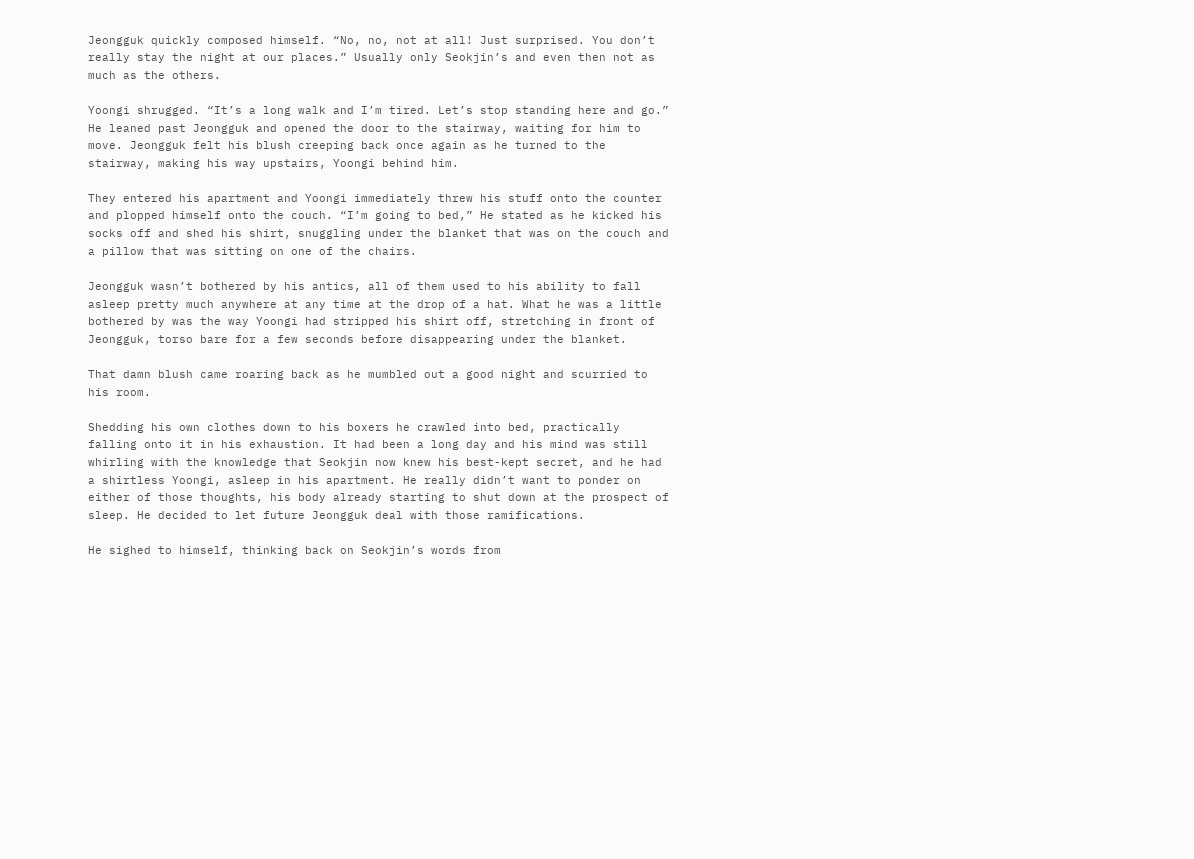Jeongguk quickly composed himself. “No, no, not at all! Just surprised. You don’t really stay the night at our places.” Usually only Seokjin’s and even then not as much as the others.

Yoongi shrugged. “It’s a long walk and I’m tired. Let’s stop standing here and go.” He leaned past Jeongguk and opened the door to the stairway, waiting for him to move. Jeongguk felt his blush creeping back once again as he turned to the stairway, making his way upstairs, Yoongi behind him.

They entered his apartment and Yoongi immediately threw his stuff onto the counter and plopped himself onto the couch. “I’m going to bed,” He stated as he kicked his socks off and shed his shirt, snuggling under the blanket that was on the couch and a pillow that was sitting on one of the chairs.

Jeongguk wasn’t bothered by his antics, all of them used to his ability to fall asleep pretty much anywhere at any time at the drop of a hat. What he was a little bothered by was the way Yoongi had stripped his shirt off, stretching in front of Jeongguk, torso bare for a few seconds before disappearing under the blanket.

That damn blush came roaring back as he mumbled out a good night and scurried to his room.

Shedding his own clothes down to his boxers he crawled into bed, practically falling onto it in his exhaustion. It had been a long day and his mind was still whirling with the knowledge that Seokjin now knew his best-kept secret, and he had a shirtless Yoongi, asleep in his apartment. He really didn’t want to ponder on either of those thoughts, his body already starting to shut down at the prospect of sleep. He decided to let future Jeongguk deal with those ramifications.

He sighed to himself, thinking back on Seokjin’s words from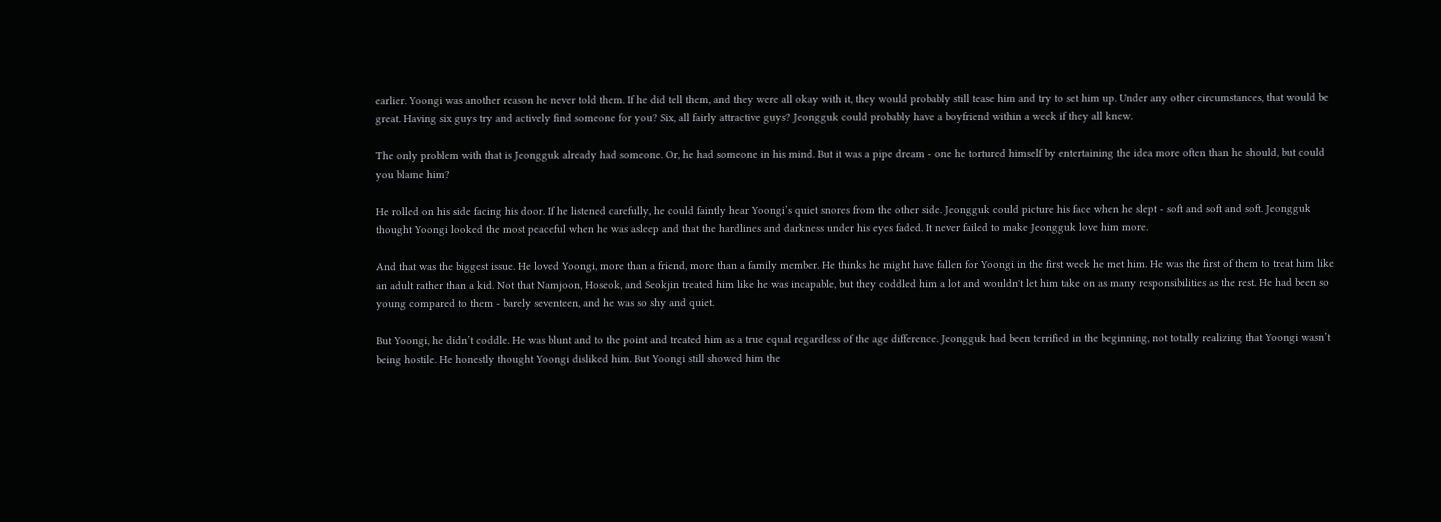earlier. Yoongi was another reason he never told them. If he did tell them, and they were all okay with it, they would probably still tease him and try to set him up. Under any other circumstances, that would be great. Having six guys try and actively find someone for you? Six, all fairly attractive guys? Jeongguk could probably have a boyfriend within a week if they all knew.

The only problem with that is Jeongguk already had someone. Or, he had someone in his mind. But it was a pipe dream - one he tortured himself by entertaining the idea more often than he should, but could you blame him?

He rolled on his side facing his door. If he listened carefully, he could faintly hear Yoongi’s quiet snores from the other side. Jeongguk could picture his face when he slept - soft and soft and soft. Jeongguk thought Yoongi looked the most peaceful when he was asleep and that the hardlines and darkness under his eyes faded. It never failed to make Jeongguk love him more.

And that was the biggest issue. He loved Yoongi, more than a friend, more than a family member. He thinks he might have fallen for Yoongi in the first week he met him. He was the first of them to treat him like an adult rather than a kid. Not that Namjoon, Hoseok, and Seokjin treated him like he was incapable, but they coddled him a lot and wouldn't let him take on as many responsibilities as the rest. He had been so young compared to them - barely seventeen, and he was so shy and quiet.

But Yoongi, he didn’t coddle. He was blunt and to the point and treated him as a true equal regardless of the age difference. Jeongguk had been terrified in the beginning, not totally realizing that Yoongi wasn’t being hostile. He honestly thought Yoongi disliked him. But Yoongi still showed him the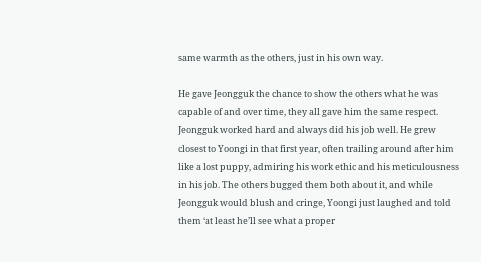same warmth as the others, just in his own way.

He gave Jeongguk the chance to show the others what he was capable of and over time, they all gave him the same respect. Jeongguk worked hard and always did his job well. He grew closest to Yoongi in that first year, often trailing around after him like a lost puppy, admiring his work ethic and his meticulousness in his job. The others bugged them both about it, and while Jeongguk would blush and cringe, Yoongi just laughed and told them ‘at least he’ll see what a proper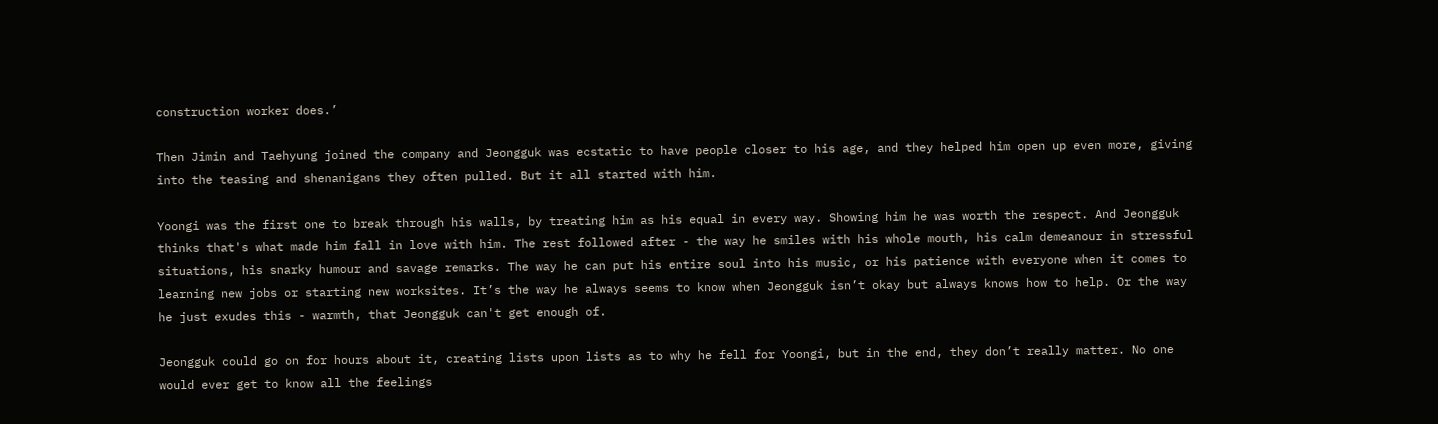construction worker does.’

Then Jimin and Taehyung joined the company and Jeongguk was ecstatic to have people closer to his age, and they helped him open up even more, giving into the teasing and shenanigans they often pulled. But it all started with him.

Yoongi was the first one to break through his walls, by treating him as his equal in every way. Showing him he was worth the respect. And Jeongguk thinks that's what made him fall in love with him. The rest followed after - the way he smiles with his whole mouth, his calm demeanour in stressful situations, his snarky humour and savage remarks. The way he can put his entire soul into his music, or his patience with everyone when it comes to learning new jobs or starting new worksites. It’s the way he always seems to know when Jeongguk isn’t okay but always knows how to help. Or the way he just exudes this - warmth, that Jeongguk can't get enough of.

Jeongguk could go on for hours about it, creating lists upon lists as to why he fell for Yoongi, but in the end, they don’t really matter. No one would ever get to know all the feelings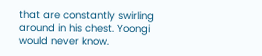that are constantly swirling around in his chest. Yoongi would never know.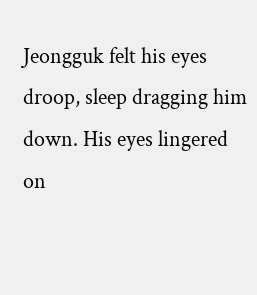Jeongguk felt his eyes droop, sleep dragging him down. His eyes lingered on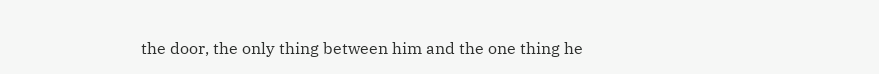the door, the only thing between him and the one thing he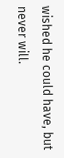wished he could have, but never will.